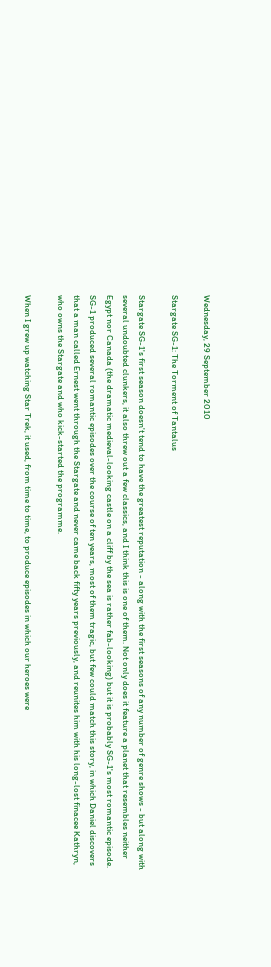Wednesday, 29 September 2010

Stargate SG-1: The Torment of Tantalus

Stargate SG-1's first season doesn't tend to have the greatest reputation - along with the first seasons of any number of genre shows - but along with several undoubted clunkers, it also threw out a few classics, and I think this is one of them. Not only does it feature a planet that resembles neither Egypt nor Canada (the dramatic medieval-looking castle on a cliff by the sea is rather fab-looking) but it is probably SG-1's most romantic episode. SG-1 produced several romantic episodes over the course of ten years, most of them tragic, but few could match this story, in which Daniel discovers that a man called Ernest went through the Stargate and never came back fifty years previously, and reunites him with his long-lost finacee Kathryn, who owns the Stargate and who kick-started the programme.

When I grew up watching Star Trek, it used, from time to time, to produce episodes in which our heroes were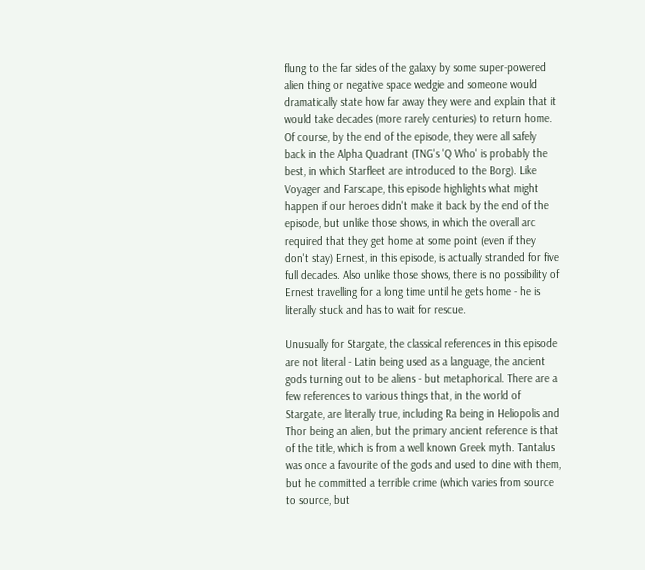flung to the far sides of the galaxy by some super-powered alien thing or negative space wedgie and someone would dramatically state how far away they were and explain that it would take decades (more rarely centuries) to return home. Of course, by the end of the episode, they were all safely back in the Alpha Quadrant (TNG's 'Q Who' is probably the best, in which Starfleet are introduced to the Borg). Like Voyager and Farscape, this episode highlights what might happen if our heroes didn't make it back by the end of the episode, but unlike those shows, in which the overall arc required that they get home at some point (even if they don't stay) Ernest, in this episode, is actually stranded for five full decades. Also unlike those shows, there is no possibility of Ernest travelling for a long time until he gets home - he is literally stuck and has to wait for rescue.

Unusually for Stargate, the classical references in this episode are not literal - Latin being used as a language, the ancient gods turning out to be aliens - but metaphorical. There are a few references to various things that, in the world of Stargate, are literally true, including Ra being in Heliopolis and Thor being an alien, but the primary ancient reference is that of the title, which is from a well known Greek myth. Tantalus was once a favourite of the gods and used to dine with them, but he committed a terrible crime (which varies from source to source, but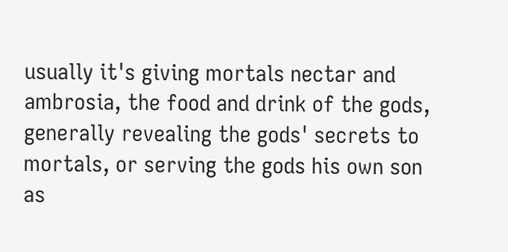usually it's giving mortals nectar and ambrosia, the food and drink of the gods, generally revealing the gods' secrets to mortals, or serving the gods his own son as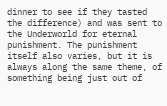dinner to see if they tasted the difference) and was sent to the Underworld for eternal punishment. The punishment itself also varies, but it is always along the same theme, of something being just out of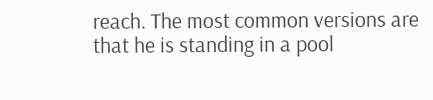reach. The most common versions are that he is standing in a pool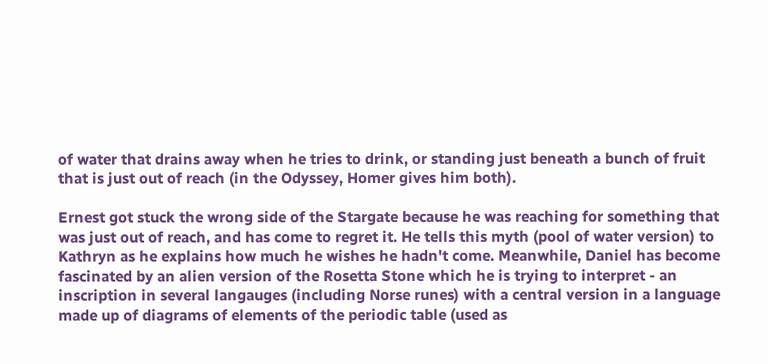of water that drains away when he tries to drink, or standing just beneath a bunch of fruit that is just out of reach (in the Odyssey, Homer gives him both).

Ernest got stuck the wrong side of the Stargate because he was reaching for something that was just out of reach, and has come to regret it. He tells this myth (pool of water version) to Kathryn as he explains how much he wishes he hadn't come. Meanwhile, Daniel has become fascinated by an alien version of the Rosetta Stone which he is trying to interpret - an inscription in several langauges (including Norse runes) with a central version in a language made up of diagrams of elements of the periodic table (used as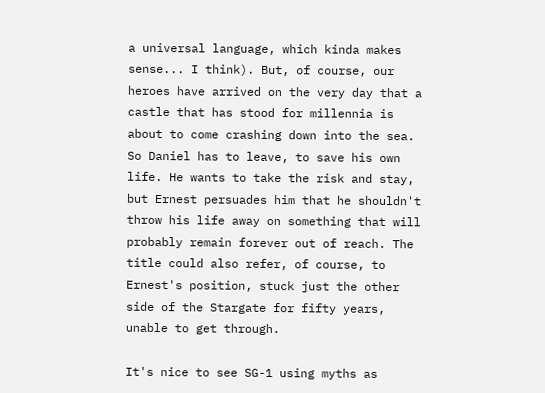a universal language, which kinda makes sense... I think). But, of course, our heroes have arrived on the very day that a castle that has stood for millennia is about to come crashing down into the sea. So Daniel has to leave, to save his own life. He wants to take the risk and stay, but Ernest persuades him that he shouldn't throw his life away on something that will probably remain forever out of reach. The title could also refer, of course, to Ernest's position, stuck just the other side of the Stargate for fifty years, unable to get through.

It's nice to see SG-1 using myths as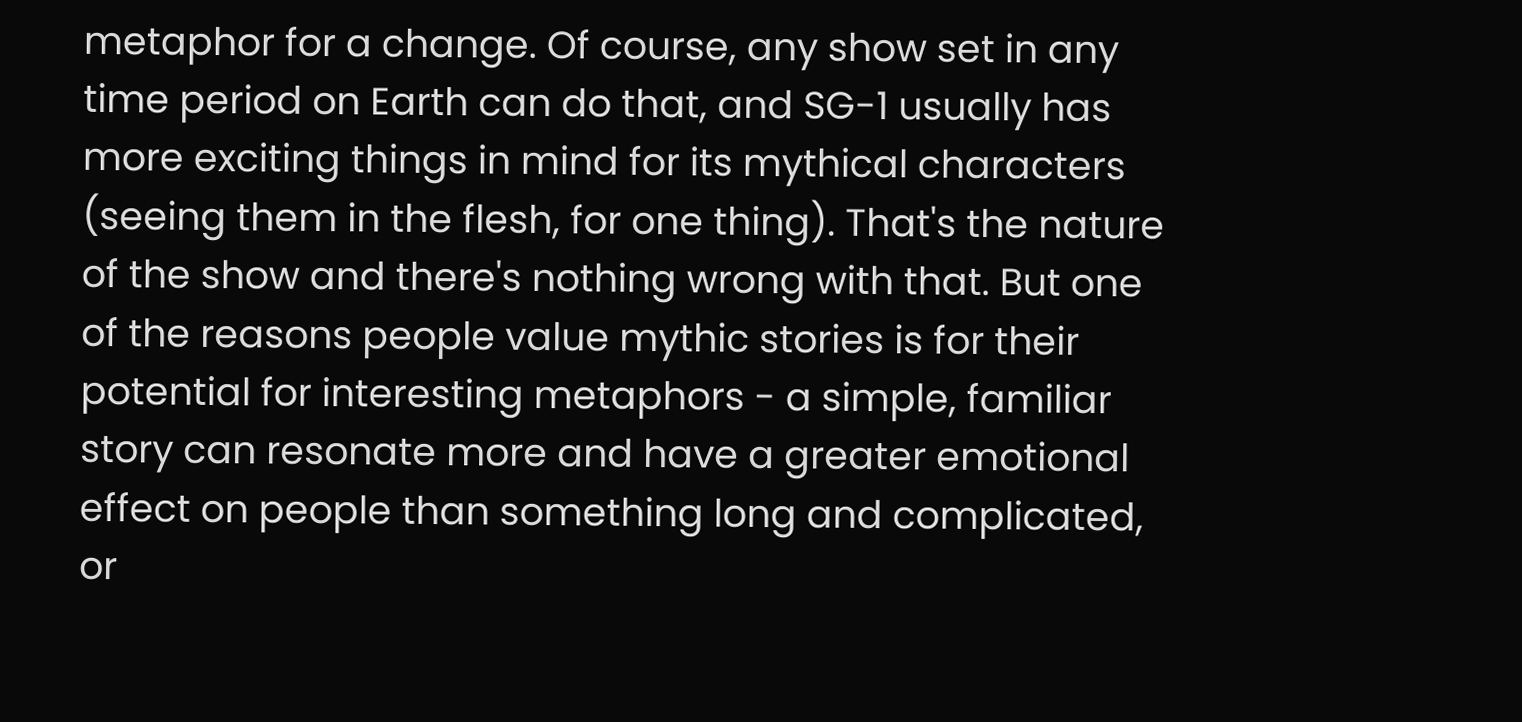metaphor for a change. Of course, any show set in any time period on Earth can do that, and SG-1 usually has more exciting things in mind for its mythical characters (seeing them in the flesh, for one thing). That's the nature of the show and there's nothing wrong with that. But one of the reasons people value mythic stories is for their potential for interesting metaphors - a simple, familiar story can resonate more and have a greater emotional effect on people than something long and complicated, or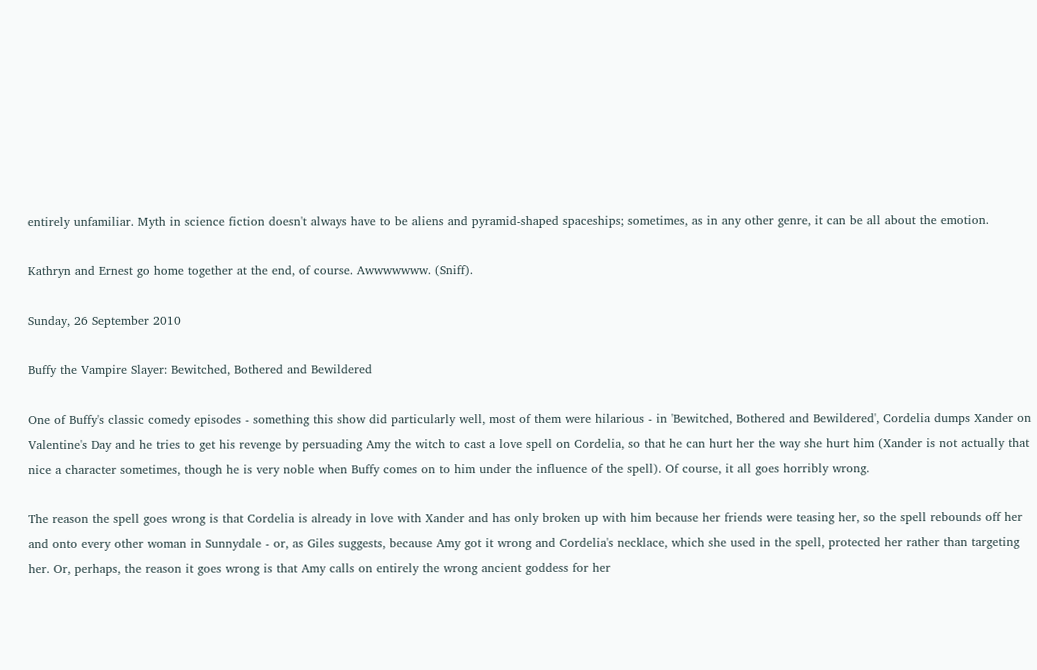entirely unfamiliar. Myth in science fiction doesn't always have to be aliens and pyramid-shaped spaceships; sometimes, as in any other genre, it can be all about the emotion.

Kathryn and Ernest go home together at the end, of course. Awwwwwww. (Sniff).

Sunday, 26 September 2010

Buffy the Vampire Slayer: Bewitched, Bothered and Bewildered

One of Buffy's classic comedy episodes - something this show did particularly well, most of them were hilarious - in 'Bewitched, Bothered and Bewildered', Cordelia dumps Xander on Valentine's Day and he tries to get his revenge by persuading Amy the witch to cast a love spell on Cordelia, so that he can hurt her the way she hurt him (Xander is not actually that nice a character sometimes, though he is very noble when Buffy comes on to him under the influence of the spell). Of course, it all goes horribly wrong.

The reason the spell goes wrong is that Cordelia is already in love with Xander and has only broken up with him because her friends were teasing her, so the spell rebounds off her and onto every other woman in Sunnydale - or, as Giles suggests, because Amy got it wrong and Cordelia's necklace, which she used in the spell, protected her rather than targeting her. Or, perhaps, the reason it goes wrong is that Amy calls on entirely the wrong ancient goddess for her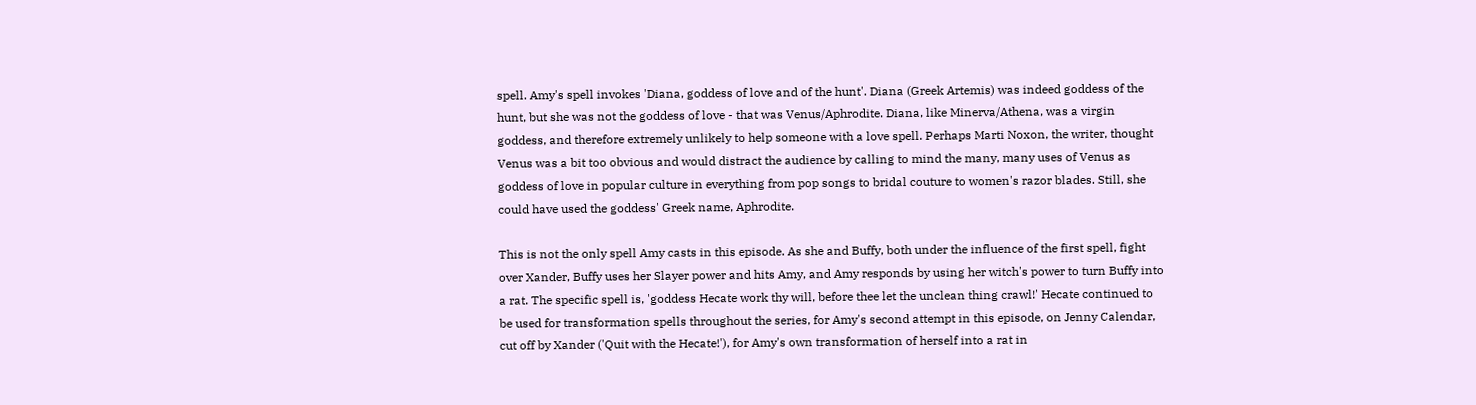spell. Amy's spell invokes 'Diana, goddess of love and of the hunt'. Diana (Greek Artemis) was indeed goddess of the hunt, but she was not the goddess of love - that was Venus/Aphrodite. Diana, like Minerva/Athena, was a virgin goddess, and therefore extremely unlikely to help someone with a love spell. Perhaps Marti Noxon, the writer, thought Venus was a bit too obvious and would distract the audience by calling to mind the many, many uses of Venus as goddess of love in popular culture in everything from pop songs to bridal couture to women's razor blades. Still, she could have used the goddess' Greek name, Aphrodite.

This is not the only spell Amy casts in this episode. As she and Buffy, both under the influence of the first spell, fight over Xander, Buffy uses her Slayer power and hits Amy, and Amy responds by using her witch's power to turn Buffy into a rat. The specific spell is, 'goddess Hecate work thy will, before thee let the unclean thing crawl!' Hecate continued to be used for transformation spells throughout the series, for Amy's second attempt in this episode, on Jenny Calendar, cut off by Xander ('Quit with the Hecate!'), for Amy's own transformation of herself into a rat in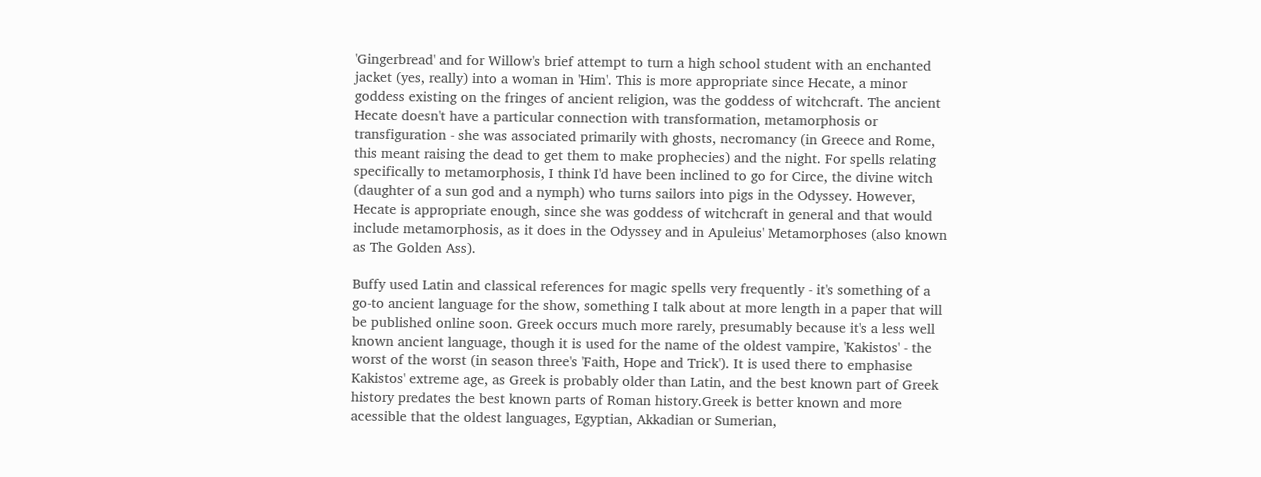'Gingerbread' and for Willow's brief attempt to turn a high school student with an enchanted jacket (yes, really) into a woman in 'Him'. This is more appropriate since Hecate, a minor goddess existing on the fringes of ancient religion, was the goddess of witchcraft. The ancient Hecate doesn't have a particular connection with transformation, metamorphosis or transfiguration - she was associated primarily with ghosts, necromancy (in Greece and Rome, this meant raising the dead to get them to make prophecies) and the night. For spells relating specifically to metamorphosis, I think I'd have been inclined to go for Circe, the divine witch (daughter of a sun god and a nymph) who turns sailors into pigs in the Odyssey. However, Hecate is appropriate enough, since she was goddess of witchcraft in general and that would include metamorphosis, as it does in the Odyssey and in Apuleius' Metamorphoses (also known as The Golden Ass).

Buffy used Latin and classical references for magic spells very frequently - it's something of a go-to ancient language for the show, something I talk about at more length in a paper that will be published online soon. Greek occurs much more rarely, presumably because it's a less well known ancient language, though it is used for the name of the oldest vampire, 'Kakistos' - the worst of the worst (in season three's 'Faith, Hope and Trick'). It is used there to emphasise Kakistos' extreme age, as Greek is probably older than Latin, and the best known part of Greek history predates the best known parts of Roman history.Greek is better known and more acessible that the oldest languages, Egyptian, Akkadian or Sumerian,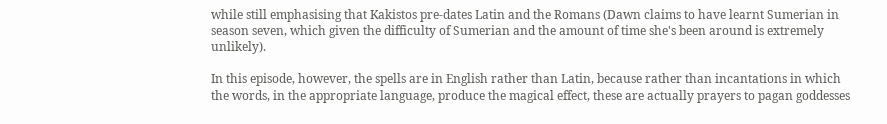while still emphasising that Kakistos pre-dates Latin and the Romans (Dawn claims to have learnt Sumerian in season seven, which given the difficulty of Sumerian and the amount of time she's been around is extremely unlikely).

In this episode, however, the spells are in English rather than Latin, because rather than incantations in which the words, in the appropriate language, produce the magical effect, these are actually prayers to pagan goddesses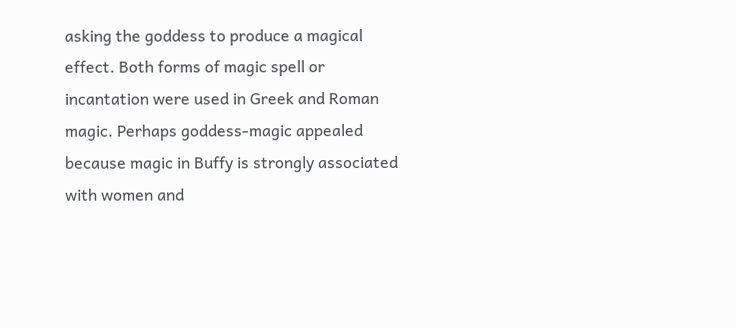asking the goddess to produce a magical effect. Both forms of magic spell or incantation were used in Greek and Roman magic. Perhaps goddess-magic appealed because magic in Buffy is strongly associated with women and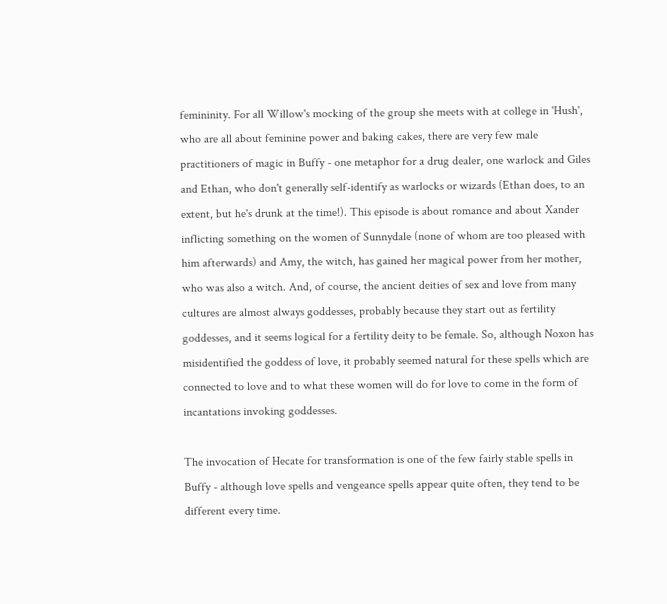femininity. For all Willow's mocking of the group she meets with at college in 'Hush', who are all about feminine power and baking cakes, there are very few male practitioners of magic in Buffy - one metaphor for a drug dealer, one warlock and Giles and Ethan, who don't generally self-identify as warlocks or wizards (Ethan does, to an extent, but he's drunk at the time!). This episode is about romance and about Xander inflicting something on the women of Sunnydale (none of whom are too pleased with him afterwards) and Amy, the witch, has gained her magical power from her mother, who was also a witch. And, of course, the ancient deities of sex and love from many cultures are almost always goddesses, probably because they start out as fertility goddesses, and it seems logical for a fertility deity to be female. So, although Noxon has misidentified the goddess of love, it probably seemed natural for these spells which are connected to love and to what these women will do for love to come in the form of incantations invoking goddesses.

The invocation of Hecate for transformation is one of the few fairly stable spells in Buffy - although love spells and vengeance spells appear quite often, they tend to be different every time.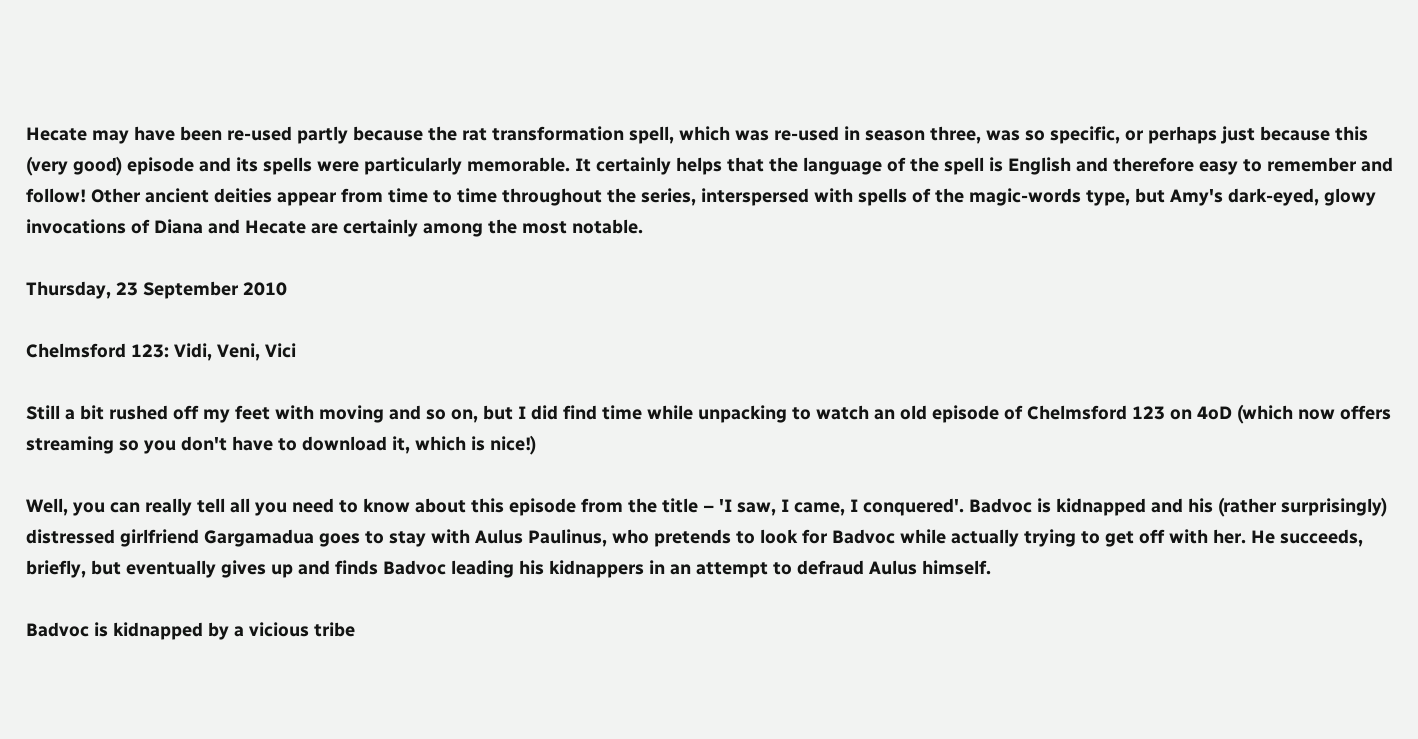Hecate may have been re-used partly because the rat transformation spell, which was re-used in season three, was so specific, or perhaps just because this (very good) episode and its spells were particularly memorable. It certainly helps that the language of the spell is English and therefore easy to remember and follow! Other ancient deities appear from time to time throughout the series, interspersed with spells of the magic-words type, but Amy's dark-eyed, glowy invocations of Diana and Hecate are certainly among the most notable.

Thursday, 23 September 2010

Chelmsford 123: Vidi, Veni, Vici

Still a bit rushed off my feet with moving and so on, but I did find time while unpacking to watch an old episode of Chelmsford 123 on 4oD (which now offers streaming so you don't have to download it, which is nice!)

Well, you can really tell all you need to know about this episode from the title – 'I saw, I came, I conquered'. Badvoc is kidnapped and his (rather surprisingly) distressed girlfriend Gargamadua goes to stay with Aulus Paulinus, who pretends to look for Badvoc while actually trying to get off with her. He succeeds, briefly, but eventually gives up and finds Badvoc leading his kidnappers in an attempt to defraud Aulus himself.

Badvoc is kidnapped by a vicious tribe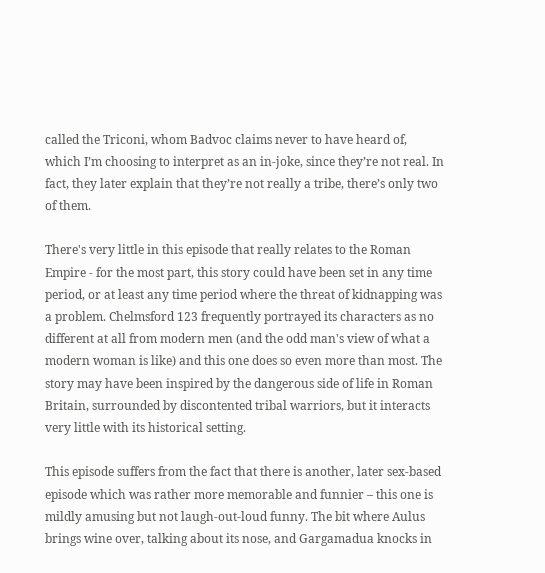called the Triconi, whom Badvoc claims never to have heard of, which I’m choosing to interpret as an in-joke, since they’re not real. In fact, they later explain that they’re not really a tribe, there’s only two of them.

There's very little in this episode that really relates to the Roman Empire - for the most part, this story could have been set in any time period, or at least any time period where the threat of kidnapping was a problem. Chelmsford 123 frequently portrayed its characters as no different at all from modern men (and the odd man's view of what a modern woman is like) and this one does so even more than most. The story may have been inspired by the dangerous side of life in Roman Britain, surrounded by discontented tribal warriors, but it interacts very little with its historical setting.

This episode suffers from the fact that there is another, later sex-based episode which was rather more memorable and funnier – this one is mildly amusing but not laugh-out-loud funny. The bit where Aulus brings wine over, talking about its nose, and Gargamadua knocks in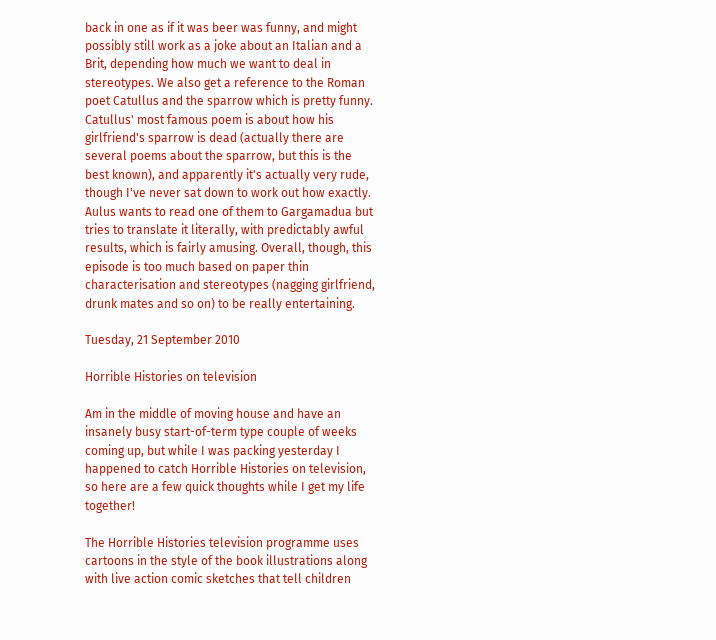back in one as if it was beer was funny, and might possibly still work as a joke about an Italian and a Brit, depending how much we want to deal in stereotypes. We also get a reference to the Roman poet Catullus and the sparrow which is pretty funny. Catullus' most famous poem is about how his girlfriend's sparrow is dead (actually there are several poems about the sparrow, but this is the best known), and apparently it's actually very rude, though I've never sat down to work out how exactly. Aulus wants to read one of them to Gargamadua but tries to translate it literally, with predictably awful results, which is fairly amusing. Overall, though, this episode is too much based on paper thin characterisation and stereotypes (nagging girlfriend, drunk mates and so on) to be really entertaining.

Tuesday, 21 September 2010

Horrible Histories on television

Am in the middle of moving house and have an insanely busy start-of-term type couple of weeks coming up, but while I was packing yesterday I happened to catch Horrible Histories on television, so here are a few quick thoughts while I get my life together!

The Horrible Histories television programme uses cartoons in the style of the book illustrations along with live action comic sketches that tell children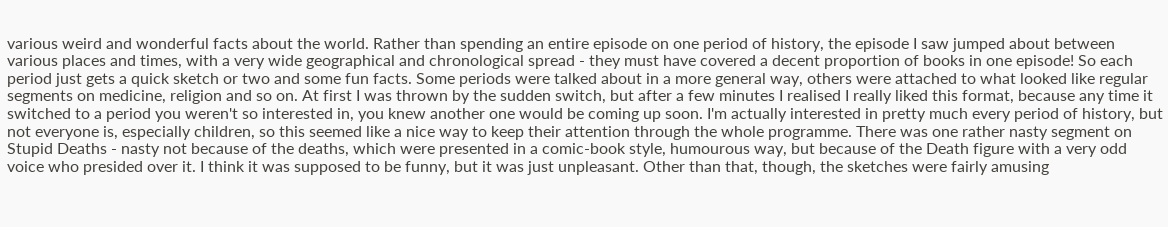various weird and wonderful facts about the world. Rather than spending an entire episode on one period of history, the episode I saw jumped about between various places and times, with a very wide geographical and chronological spread - they must have covered a decent proportion of books in one episode! So each period just gets a quick sketch or two and some fun facts. Some periods were talked about in a more general way, others were attached to what looked like regular segments on medicine, religion and so on. At first I was thrown by the sudden switch, but after a few minutes I realised I really liked this format, because any time it switched to a period you weren't so interested in, you knew another one would be coming up soon. I'm actually interested in pretty much every period of history, but not everyone is, especially children, so this seemed like a nice way to keep their attention through the whole programme. There was one rather nasty segment on Stupid Deaths - nasty not because of the deaths, which were presented in a comic-book style, humourous way, but because of the Death figure with a very odd voice who presided over it. I think it was supposed to be funny, but it was just unpleasant. Other than that, though, the sketches were fairly amusing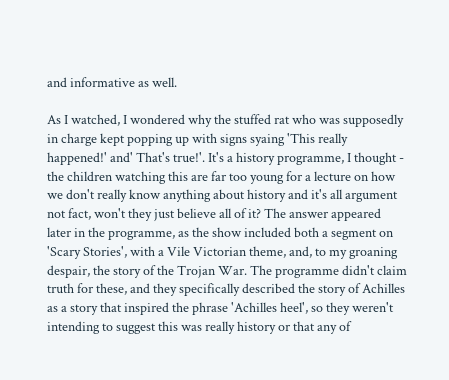and informative as well.

As I watched, I wondered why the stuffed rat who was supposedly in charge kept popping up with signs syaing 'This really happened!' and' That's true!'. It's a history programme, I thought - the children watching this are far too young for a lecture on how we don't really know anything about history and it's all argument not fact, won't they just believe all of it? The answer appeared later in the programme, as the show included both a segment on 'Scary Stories', with a Vile Victorian theme, and, to my groaning despair, the story of the Trojan War. The programme didn't claim truth for these, and they specifically described the story of Achilles as a story that inspired the phrase 'Achilles heel', so they weren't intending to suggest this was really history or that any of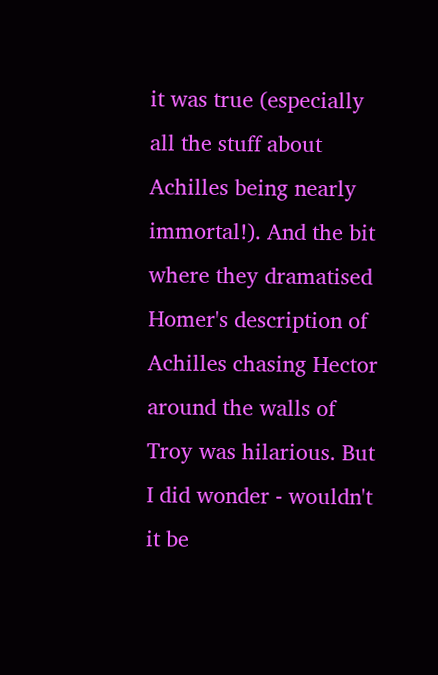it was true (especially all the stuff about Achilles being nearly immortal!). And the bit where they dramatised Homer's description of Achilles chasing Hector around the walls of Troy was hilarious. But I did wonder - wouldn't it be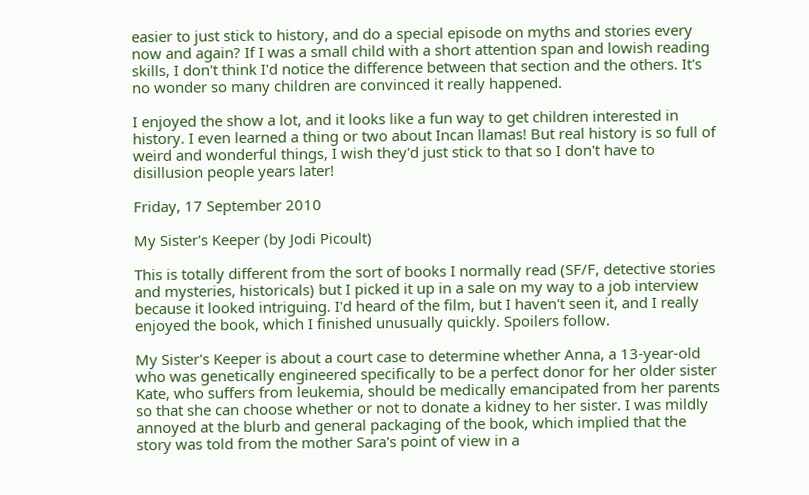easier to just stick to history, and do a special episode on myths and stories every now and again? If I was a small child with a short attention span and lowish reading skills, I don't think I'd notice the difference between that section and the others. It's no wonder so many children are convinced it really happened.

I enjoyed the show a lot, and it looks like a fun way to get children interested in history. I even learned a thing or two about Incan llamas! But real history is so full of weird and wonderful things, I wish they'd just stick to that so I don't have to disillusion people years later!

Friday, 17 September 2010

My Sister's Keeper (by Jodi Picoult)

This is totally different from the sort of books I normally read (SF/F, detective stories and mysteries, historicals) but I picked it up in a sale on my way to a job interview because it looked intriguing. I'd heard of the film, but I haven't seen it, and I really enjoyed the book, which I finished unusually quickly. Spoilers follow.

My Sister's Keeper is about a court case to determine whether Anna, a 13-year-old who was genetically engineered specifically to be a perfect donor for her older sister Kate, who suffers from leukemia, should be medically emancipated from her parents so that she can choose whether or not to donate a kidney to her sister. I was mildly annoyed at the blurb and general packaging of the book, which implied that the story was told from the mother Sara's point of view in a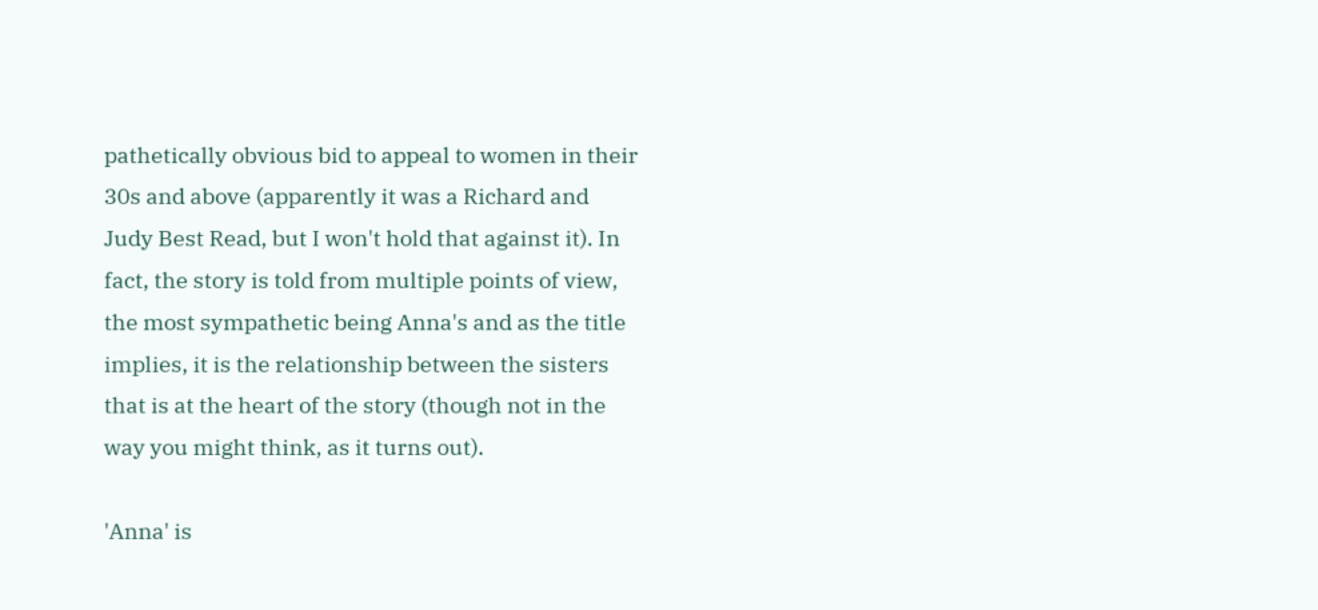pathetically obvious bid to appeal to women in their 30s and above (apparently it was a Richard and Judy Best Read, but I won't hold that against it). In fact, the story is told from multiple points of view, the most sympathetic being Anna's and as the title implies, it is the relationship between the sisters that is at the heart of the story (though not in the way you might think, as it turns out).

'Anna' is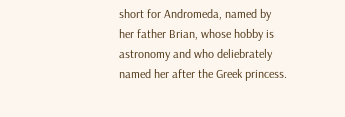short for Andromeda, named by her father Brian, whose hobby is astronomy and who deliebrately named her after the Greek princess.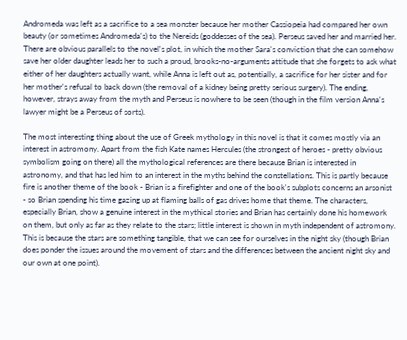Andromeda was left as a sacrifice to a sea monster because her mother Cassiopeia had compared her own beauty (or sometimes Andromeda's) to the Nereids (goddesses of the sea). Perseus saved her and married her. There are obvious parallels to the novel's plot, in which the mother Sara's conviction that she can somehow save her older daughter leads her to such a proud, brooks-no-arguments attitude that she forgets to ask what either of her daughters actually want, while Anna is left out as, potentially, a sacrifice for her sister and for her mother's refusal to back down (the removal of a kidney being pretty serious surgery). The ending, however, strays away from the myth and Perseus is nowhere to be seen (though in the film version Anna's lawyer might be a Perseus of sorts).

The most interesting thing about the use of Greek mythology in this novel is that it comes mostly via an interest in astromony. Apart from the fish Kate names Hercules (the strongest of heroes - pretty obvious symbolism going on there) all the mythological references are there because Brian is interested in astronomy, and that has led him to an interest in the myths behind the constellations. This is partly because fire is another theme of the book - Brian is a firefighter and one of the book's subplots concerns an arsonist - so Brian spending his time gazing up at flaming balls of gas drives home that theme. The characters, especially Brian, show a genuine interest in the mythical stories and Brian has certainly done his homework on them, but only as far as they relate to the stars; little interest is shown in myth independent of astromony. This is because the stars are something tangible, that we can see for ourselves in the night sky (though Brian does ponder the issues around the movement of stars and the differences between the ancient night sky and our own at one point).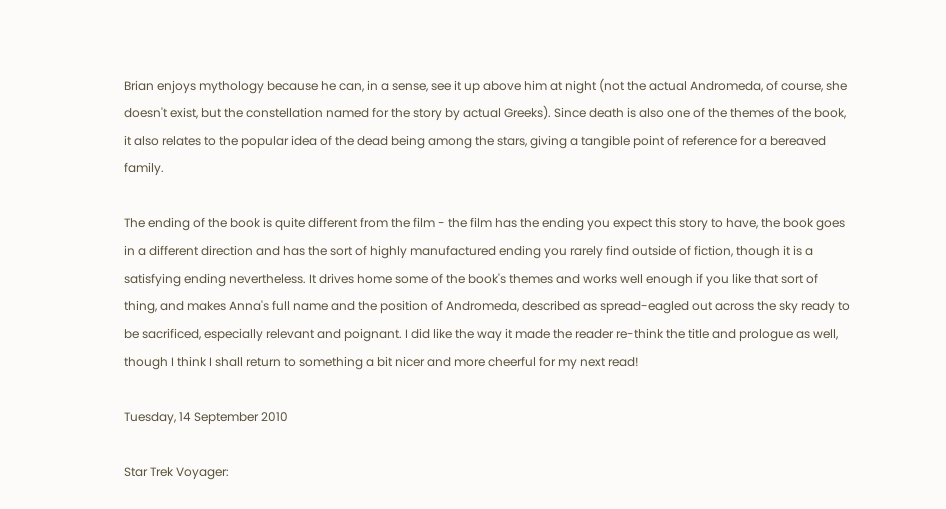Brian enjoys mythology because he can, in a sense, see it up above him at night (not the actual Andromeda, of course, she doesn't exist, but the constellation named for the story by actual Greeks). Since death is also one of the themes of the book, it also relates to the popular idea of the dead being among the stars, giving a tangible point of reference for a bereaved family.

The ending of the book is quite different from the film - the film has the ending you expect this story to have, the book goes in a different direction and has the sort of highly manufactured ending you rarely find outside of fiction, though it is a satisfying ending nevertheless. It drives home some of the book's themes and works well enough if you like that sort of thing, and makes Anna's full name and the position of Andromeda, described as spread-eagled out across the sky ready to be sacrificed, especially relevant and poignant. I did like the way it made the reader re-think the title and prologue as well, though I think I shall return to something a bit nicer and more cheerful for my next read!

Tuesday, 14 September 2010

Star Trek Voyager: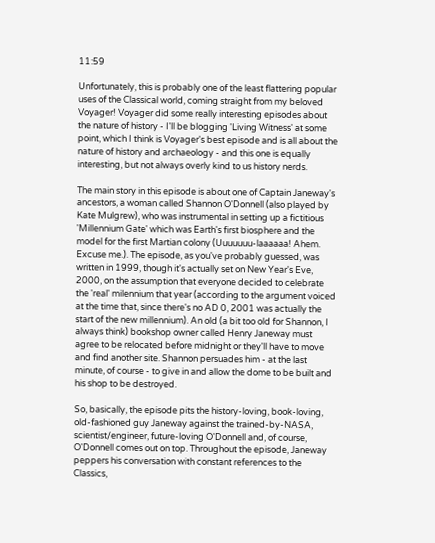11:59

Unfortunately, this is probably one of the least flattering popular uses of the Classical world, coming straight from my beloved Voyager! Voyager did some really interesting episodes about the nature of history - I'll be blogging 'Living Witness' at some point, which I think is Voyager's best episode and is all about the nature of history and archaeology - and this one is equally interesting, but not always overly kind to us history nerds.

The main story in this episode is about one of Captain Janeway's ancestors, a woman called Shannon O'Donnell (also played by Kate Mulgrew), who was instrumental in setting up a fictitious 'Millennium Gate' which was Earth's first biosphere and the model for the first Martian colony (Uuuuuuu-laaaaaa! Ahem. Excuse me.). The episode, as you've probably guessed, was written in 1999, though it's actually set on New Year's Eve, 2000, on the assumption that everyone decided to celebrate the 'real' milennium that year (according to the argument voiced at the time that, since there's no AD 0, 2001 was actually the start of the new millennium). An old (a bit too old for Shannon, I always think) bookshop owner called Henry Janeway must agree to be relocated before midnight or they'll have to move and find another site. Shannon persuades him - at the last minute, of course - to give in and allow the dome to be built and his shop to be destroyed.

So, basically, the episode pits the history-loving, book-loving, old-fashioned guy Janeway against the trained-by-NASA, scientist/engineer, future-loving O'Donnell and, of course, O'Donnell comes out on top. Throughout the episode, Janeway peppers his conversation with constant references to the Classics,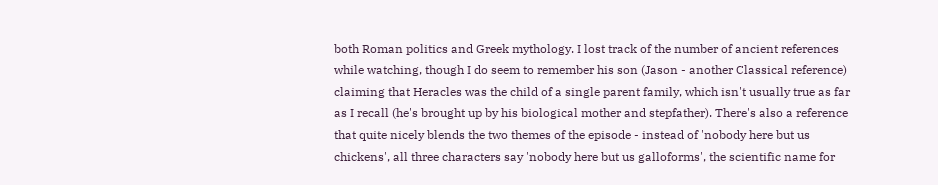both Roman politics and Greek mythology. I lost track of the number of ancient references while watching, though I do seem to remember his son (Jason - another Classical reference) claiming that Heracles was the child of a single parent family, which isn't usually true as far as I recall (he's brought up by his biological mother and stepfather). There's also a reference that quite nicely blends the two themes of the episode - instead of 'nobody here but us chickens', all three characters say 'nobody here but us galloforms', the scientific name for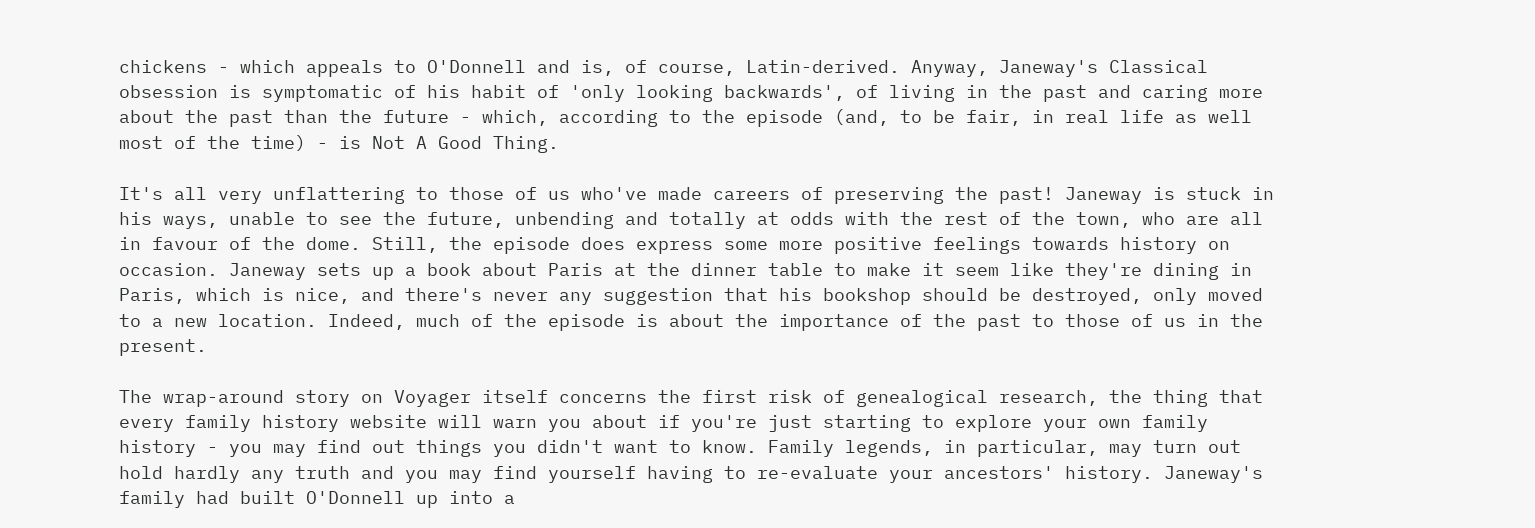chickens - which appeals to O'Donnell and is, of course, Latin-derived. Anyway, Janeway's Classical obsession is symptomatic of his habit of 'only looking backwards', of living in the past and caring more about the past than the future - which, according to the episode (and, to be fair, in real life as well most of the time) - is Not A Good Thing.

It's all very unflattering to those of us who've made careers of preserving the past! Janeway is stuck in his ways, unable to see the future, unbending and totally at odds with the rest of the town, who are all in favour of the dome. Still, the episode does express some more positive feelings towards history on occasion. Janeway sets up a book about Paris at the dinner table to make it seem like they're dining in Paris, which is nice, and there's never any suggestion that his bookshop should be destroyed, only moved to a new location. Indeed, much of the episode is about the importance of the past to those of us in the present.

The wrap-around story on Voyager itself concerns the first risk of genealogical research, the thing that every family history website will warn you about if you're just starting to explore your own family history - you may find out things you didn't want to know. Family legends, in particular, may turn out hold hardly any truth and you may find yourself having to re-evaluate your ancestors' history. Janeway's family had built O'Donnell up into a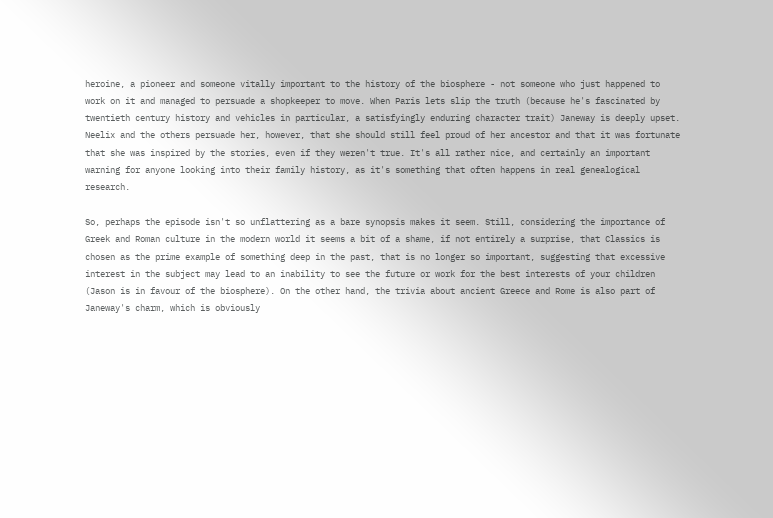heroine, a pioneer and someone vitally important to the history of the biosphere - not someone who just happened to work on it and managed to persuade a shopkeeper to move. When Paris lets slip the truth (because he's fascinated by twentieth century history and vehicles in particular, a satisfyingly enduring character trait) Janeway is deeply upset. Neelix and the others persuade her, however, that she should still feel proud of her ancestor and that it was fortunate that she was inspired by the stories, even if they weren't true. It's all rather nice, and certainly an important warning for anyone looking into their family history, as it's something that often happens in real genealogical research.

So, perhaps the episode isn't so unflattering as a bare synopsis makes it seem. Still, considering the importance of Greek and Roman culture in the modern world it seems a bit of a shame, if not entirely a surprise, that Classics is chosen as the prime example of something deep in the past, that is no longer so important, suggesting that excessive interest in the subject may lead to an inability to see the future or work for the best interests of your children (Jason is in favour of the biosphere). On the other hand, the trivia about ancient Greece and Rome is also part of Janeway's charm, which is obviously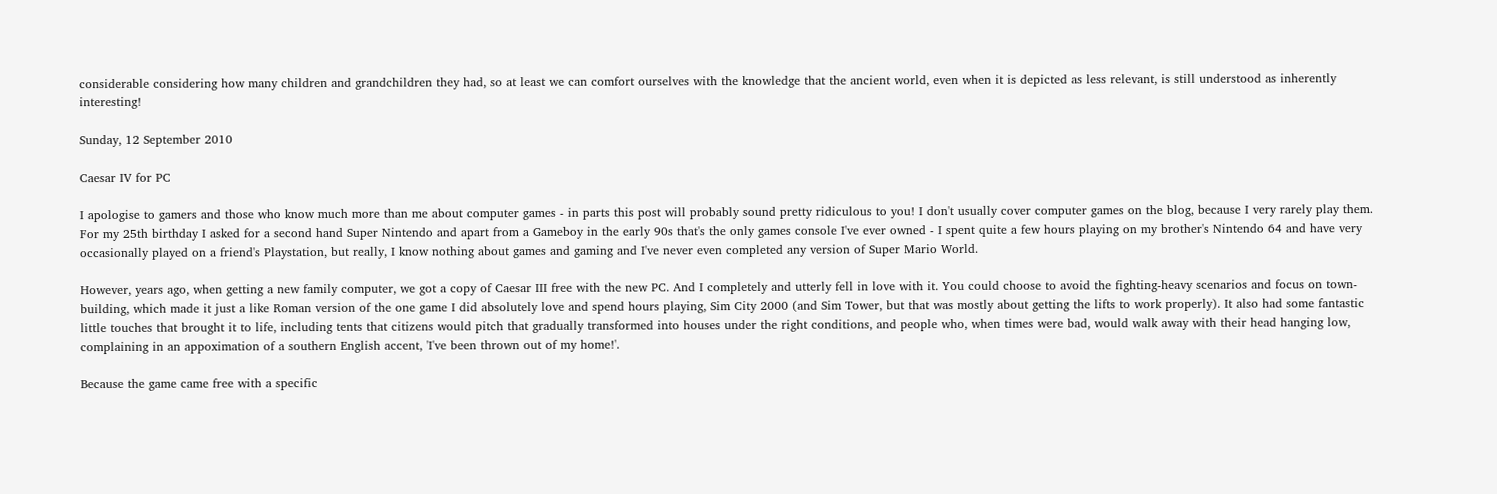considerable considering how many children and grandchildren they had, so at least we can comfort ourselves with the knowledge that the ancient world, even when it is depicted as less relevant, is still understood as inherently interesting!

Sunday, 12 September 2010

Caesar IV for PC

I apologise to gamers and those who know much more than me about computer games - in parts this post will probably sound pretty ridiculous to you! I don't usually cover computer games on the blog, because I very rarely play them. For my 25th birthday I asked for a second hand Super Nintendo and apart from a Gameboy in the early 90s that's the only games console I've ever owned - I spent quite a few hours playing on my brother's Nintendo 64 and have very occasionally played on a friend's Playstation, but really, I know nothing about games and gaming and I've never even completed any version of Super Mario World.

However, years ago, when getting a new family computer, we got a copy of Caesar III free with the new PC. And I completely and utterly fell in love with it. You could choose to avoid the fighting-heavy scenarios and focus on town-building, which made it just a like Roman version of the one game I did absolutely love and spend hours playing, Sim City 2000 (and Sim Tower, but that was mostly about getting the lifts to work properly). It also had some fantastic little touches that brought it to life, including tents that citizens would pitch that gradually transformed into houses under the right conditions, and people who, when times were bad, would walk away with their head hanging low, complaining in an appoximation of a southern English accent, 'I've been thrown out of my home!'.

Because the game came free with a specific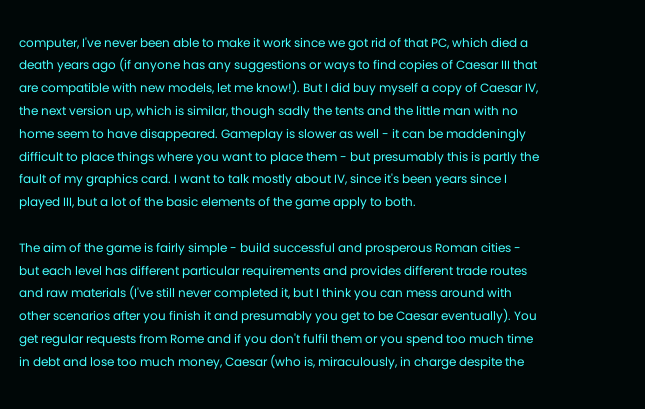computer, I've never been able to make it work since we got rid of that PC, which died a death years ago (if anyone has any suggestions or ways to find copies of Caesar III that are compatible with new models, let me know!). But I did buy myself a copy of Caesar IV, the next version up, which is similar, though sadly the tents and the little man with no home seem to have disappeared. Gameplay is slower as well - it can be maddeningly difficult to place things where you want to place them - but presumably this is partly the fault of my graphics card. I want to talk mostly about IV, since it's been years since I played III, but a lot of the basic elements of the game apply to both.

The aim of the game is fairly simple - build successful and prosperous Roman cities - but each level has different particular requirements and provides different trade routes and raw materials (I've still never completed it, but I think you can mess around with other scenarios after you finish it and presumably you get to be Caesar eventually). You get regular requests from Rome and if you don't fulfil them or you spend too much time in debt and lose too much money, Caesar (who is, miraculously, in charge despite the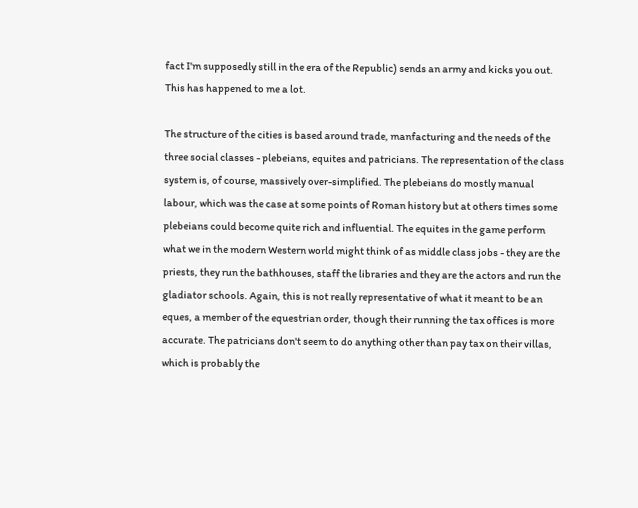fact I'm supposedly still in the era of the Republic) sends an army and kicks you out. This has happened to me a lot.

The structure of the cities is based around trade, manfacturing and the needs of the three social classes - plebeians, equites and patricians. The representation of the class system is, of course, massively over-simplified. The plebeians do mostly manual labour, which was the case at some points of Roman history but at others times some plebeians could become quite rich and influential. The equites in the game perform what we in the modern Western world might think of as middle class jobs - they are the priests, they run the bathhouses, staff the libraries and they are the actors and run the gladiator schools. Again, this is not really representative of what it meant to be an eques, a member of the equestrian order, though their running the tax offices is more accurate. The patricians don't seem to do anything other than pay tax on their villas, which is probably the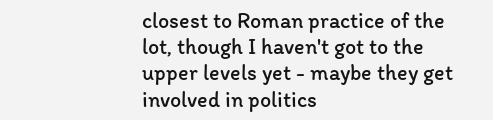closest to Roman practice of the lot, though I haven't got to the upper levels yet - maybe they get involved in politics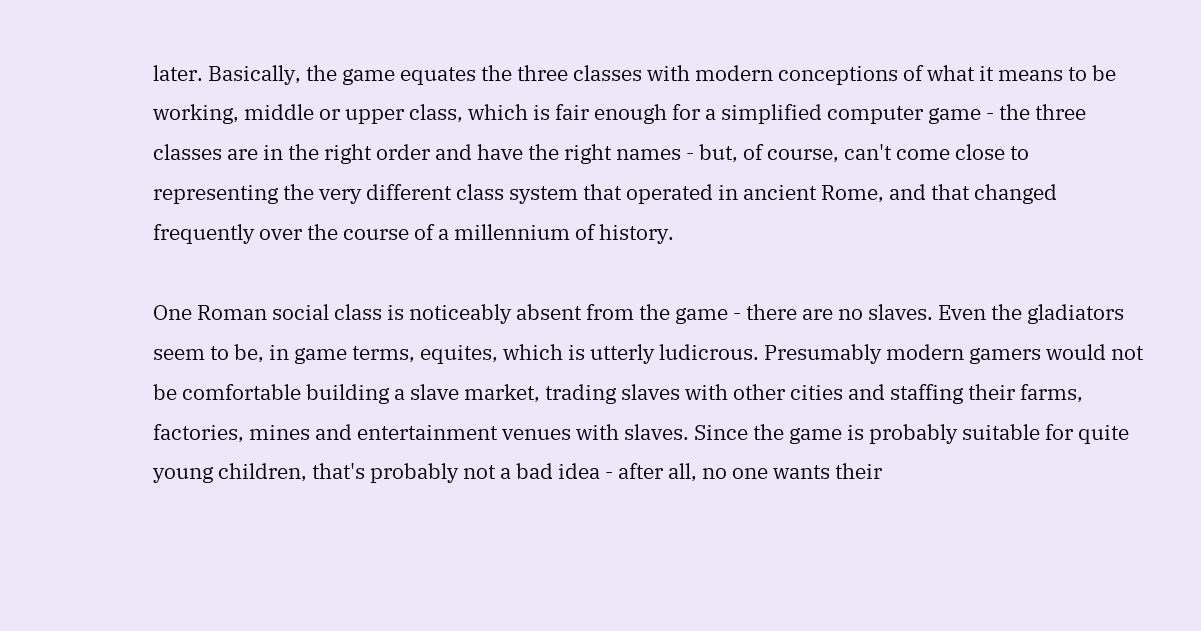later. Basically, the game equates the three classes with modern conceptions of what it means to be working, middle or upper class, which is fair enough for a simplified computer game - the three classes are in the right order and have the right names - but, of course, can't come close to representing the very different class system that operated in ancient Rome, and that changed frequently over the course of a millennium of history.

One Roman social class is noticeably absent from the game - there are no slaves. Even the gladiators seem to be, in game terms, equites, which is utterly ludicrous. Presumably modern gamers would not be comfortable building a slave market, trading slaves with other cities and staffing their farms, factories, mines and entertainment venues with slaves. Since the game is probably suitable for quite young children, that's probably not a bad idea - after all, no one wants their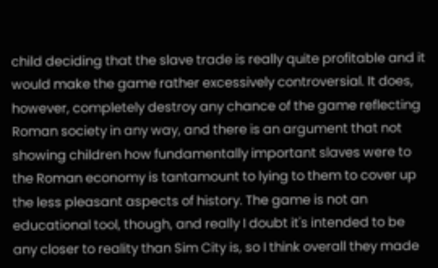child deciding that the slave trade is really quite profitable and it would make the game rather excessively controversial. It does, however, completely destroy any chance of the game reflecting Roman society in any way, and there is an argument that not showing children how fundamentally important slaves were to the Roman economy is tantamount to lying to them to cover up the less pleasant aspects of history. The game is not an educational tool, though, and really I doubt it's intended to be any closer to reality than Sim City is, so I think overall they made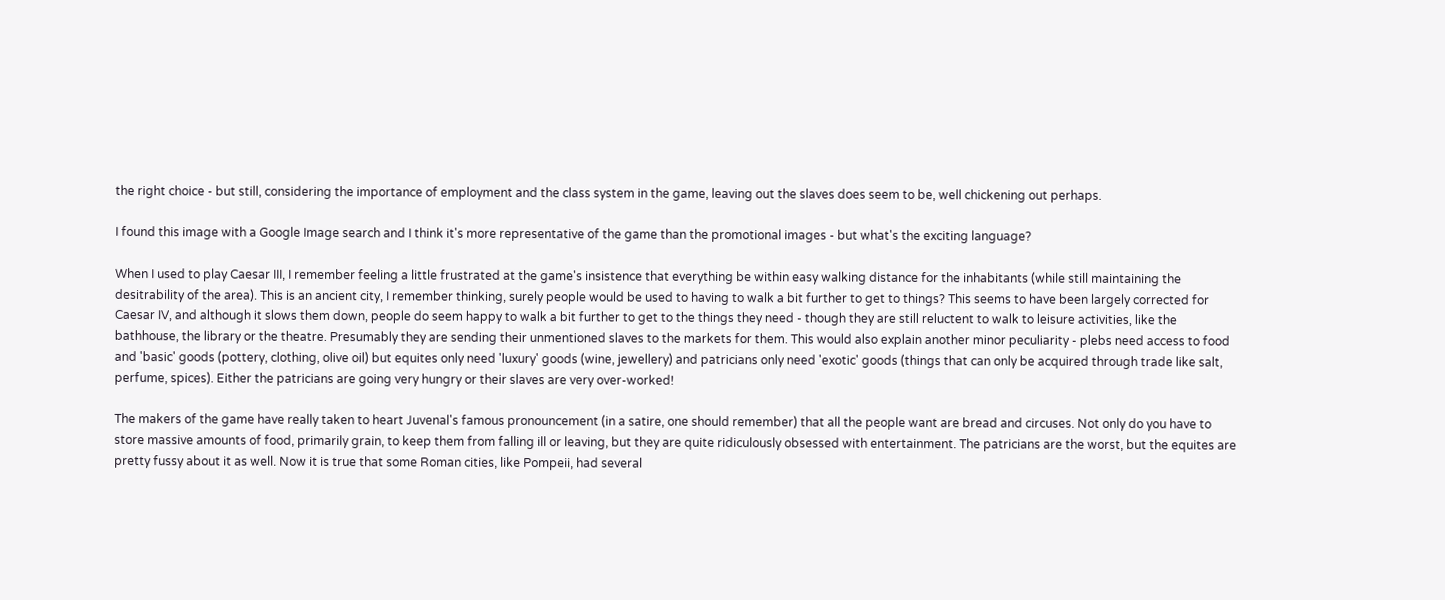the right choice - but still, considering the importance of employment and the class system in the game, leaving out the slaves does seem to be, well chickening out perhaps.

I found this image with a Google Image search and I think it's more representative of the game than the promotional images - but what's the exciting language?

When I used to play Caesar III, I remember feeling a little frustrated at the game's insistence that everything be within easy walking distance for the inhabitants (while still maintaining the desitrability of the area). This is an ancient city, I remember thinking, surely people would be used to having to walk a bit further to get to things? This seems to have been largely corrected for Caesar IV, and although it slows them down, people do seem happy to walk a bit further to get to the things they need - though they are still reluctent to walk to leisure activities, like the bathhouse, the library or the theatre. Presumably they are sending their unmentioned slaves to the markets for them. This would also explain another minor peculiarity - plebs need access to food and 'basic' goods (pottery, clothing, olive oil) but equites only need 'luxury' goods (wine, jewellery) and patricians only need 'exotic' goods (things that can only be acquired through trade like salt, perfume, spices). Either the patricians are going very hungry or their slaves are very over-worked!

The makers of the game have really taken to heart Juvenal's famous pronouncement (in a satire, one should remember) that all the people want are bread and circuses. Not only do you have to store massive amounts of food, primarily grain, to keep them from falling ill or leaving, but they are quite ridiculously obsessed with entertainment. The patricians are the worst, but the equites are pretty fussy about it as well. Now it is true that some Roman cities, like Pompeii, had several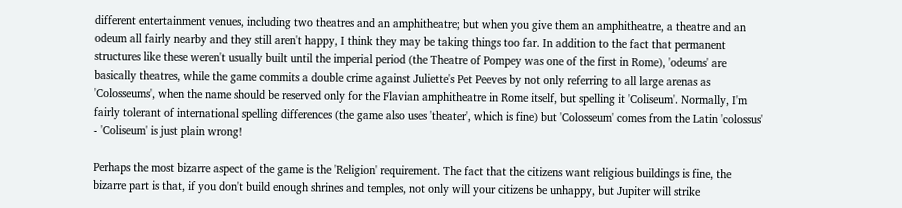different entertainment venues, including two theatres and an amphitheatre; but when you give them an amphitheatre, a theatre and an odeum all fairly nearby and they still aren't happy, I think they may be taking things too far. In addition to the fact that permanent structures like these weren't usually built until the imperial period (the Theatre of Pompey was one of the first in Rome), 'odeums' are basically theatres, while the game commits a double crime against Juliette's Pet Peeves by not only referring to all large arenas as 'Colosseums', when the name should be reserved only for the Flavian amphitheatre in Rome itself, but spelling it 'Coliseum'. Normally, I'm fairly tolerant of international spelling differences (the game also uses 'theater', which is fine) but 'Colosseum' comes from the Latin 'colossus' - 'Coliseum' is just plain wrong!

Perhaps the most bizarre aspect of the game is the 'Religion' requirement. The fact that the citizens want religious buildings is fine, the bizarre part is that, if you don't build enough shrines and temples, not only will your citizens be unhappy, but Jupiter will strike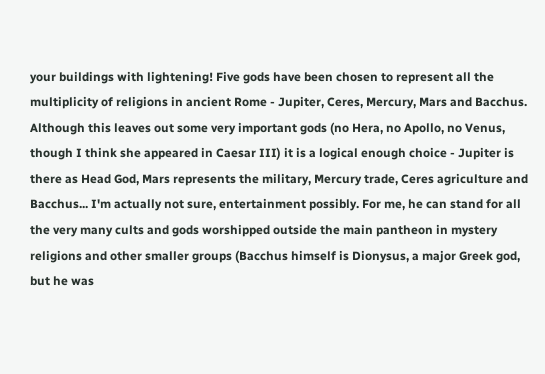your buildings with lightening! Five gods have been chosen to represent all the multiplicity of religions in ancient Rome - Jupiter, Ceres, Mercury, Mars and Bacchus. Although this leaves out some very important gods (no Hera, no Apollo, no Venus, though I think she appeared in Caesar III) it is a logical enough choice - Jupiter is there as Head God, Mars represents the military, Mercury trade, Ceres agriculture and Bacchus... I'm actually not sure, entertainment possibly. For me, he can stand for all the very many cults and gods worshipped outside the main pantheon in mystery religions and other smaller groups (Bacchus himself is Dionysus, a major Greek god, but he was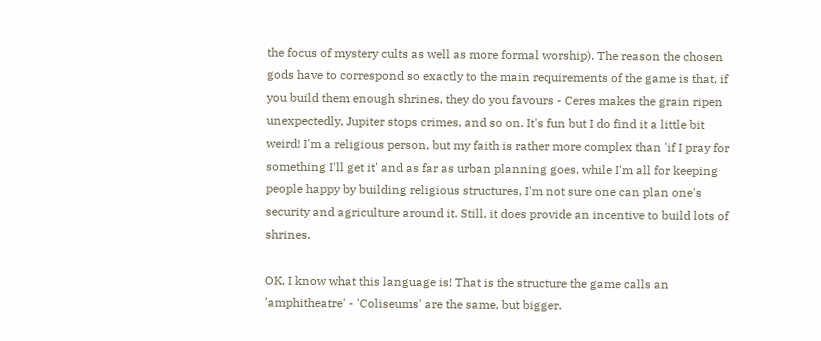the focus of mystery cults as well as more formal worship). The reason the chosen gods have to correspond so exactly to the main requirements of the game is that, if you build them enough shrines, they do you favours - Ceres makes the grain ripen unexpectedly, Jupiter stops crimes, and so on. It's fun but I do find it a little bit weird! I'm a religious person, but my faith is rather more complex than 'if I pray for something I'll get it' and as far as urban planning goes, while I'm all for keeping people happy by building religious structures, I'm not sure one can plan one's security and agriculture around it. Still, it does provide an incentive to build lots of shrines.

OK, I know what this language is! That is the structure the game calls an 'amphitheatre' - 'Coliseums' are the same, but bigger.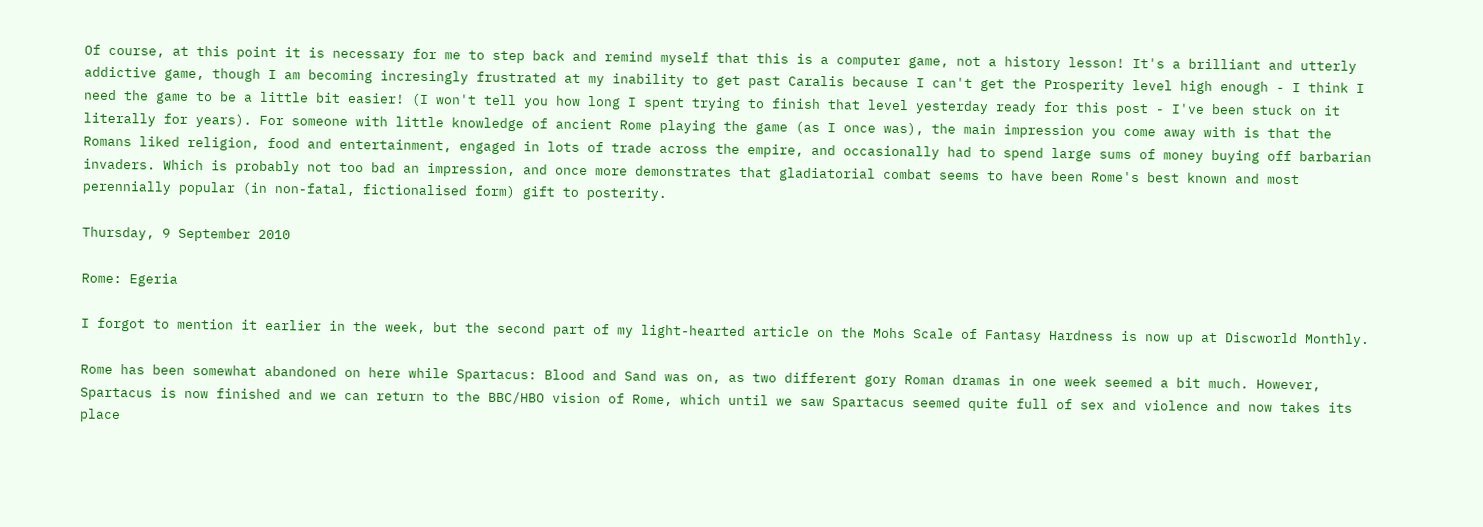Of course, at this point it is necessary for me to step back and remind myself that this is a computer game, not a history lesson! It's a brilliant and utterly addictive game, though I am becoming incresingly frustrated at my inability to get past Caralis because I can't get the Prosperity level high enough - I think I need the game to be a little bit easier! (I won't tell you how long I spent trying to finish that level yesterday ready for this post - I've been stuck on it literally for years). For someone with little knowledge of ancient Rome playing the game (as I once was), the main impression you come away with is that the Romans liked religion, food and entertainment, engaged in lots of trade across the empire, and occasionally had to spend large sums of money buying off barbarian invaders. Which is probably not too bad an impression, and once more demonstrates that gladiatorial combat seems to have been Rome's best known and most perennially popular (in non-fatal, fictionalised form) gift to posterity.

Thursday, 9 September 2010

Rome: Egeria

I forgot to mention it earlier in the week, but the second part of my light-hearted article on the Mohs Scale of Fantasy Hardness is now up at Discworld Monthly.

Rome has been somewhat abandoned on here while Spartacus: Blood and Sand was on, as two different gory Roman dramas in one week seemed a bit much. However, Spartacus is now finished and we can return to the BBC/HBO vision of Rome, which until we saw Spartacus seemed quite full of sex and violence and now takes its place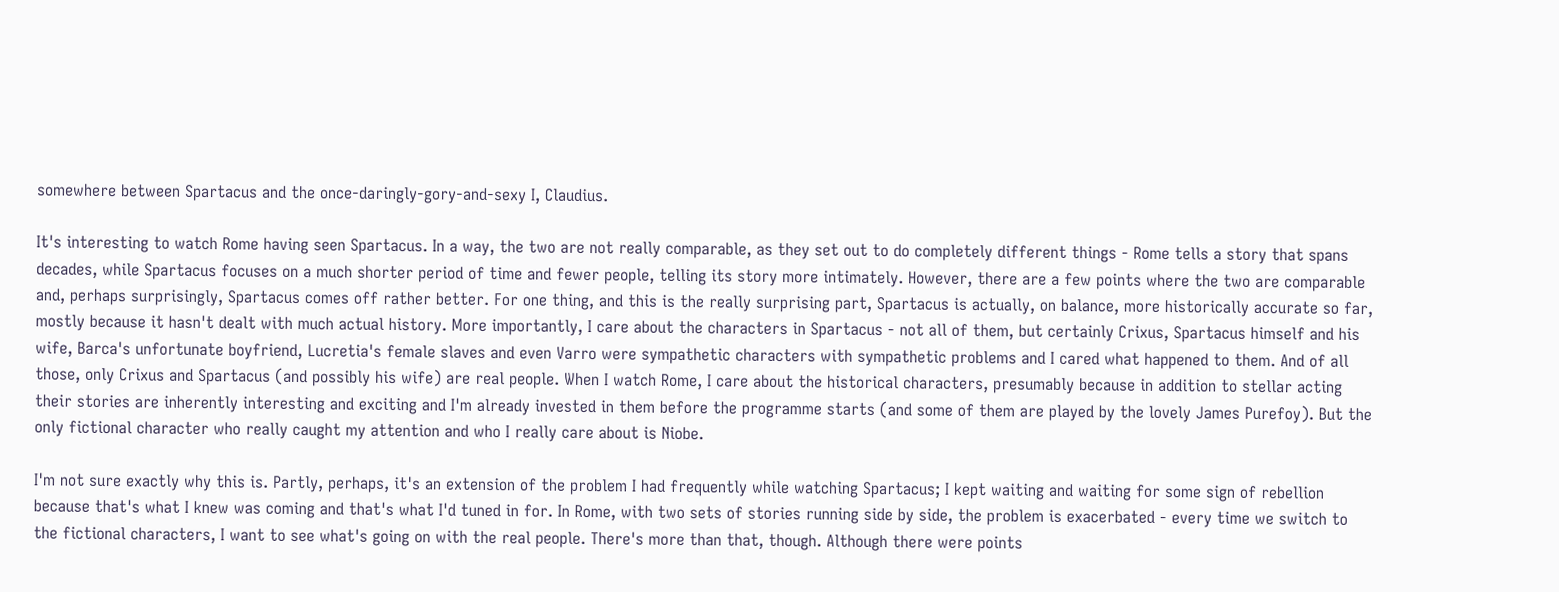somewhere between Spartacus and the once-daringly-gory-and-sexy I, Claudius.

It's interesting to watch Rome having seen Spartacus. In a way, the two are not really comparable, as they set out to do completely different things - Rome tells a story that spans decades, while Spartacus focuses on a much shorter period of time and fewer people, telling its story more intimately. However, there are a few points where the two are comparable and, perhaps surprisingly, Spartacus comes off rather better. For one thing, and this is the really surprising part, Spartacus is actually, on balance, more historically accurate so far, mostly because it hasn't dealt with much actual history. More importantly, I care about the characters in Spartacus - not all of them, but certainly Crixus, Spartacus himself and his wife, Barca's unfortunate boyfriend, Lucretia's female slaves and even Varro were sympathetic characters with sympathetic problems and I cared what happened to them. And of all those, only Crixus and Spartacus (and possibly his wife) are real people. When I watch Rome, I care about the historical characters, presumably because in addition to stellar acting their stories are inherently interesting and exciting and I'm already invested in them before the programme starts (and some of them are played by the lovely James Purefoy). But the only fictional character who really caught my attention and who I really care about is Niobe.

I'm not sure exactly why this is. Partly, perhaps, it's an extension of the problem I had frequently while watching Spartacus; I kept waiting and waiting for some sign of rebellion because that's what I knew was coming and that's what I'd tuned in for. In Rome, with two sets of stories running side by side, the problem is exacerbated - every time we switch to the fictional characters, I want to see what's going on with the real people. There's more than that, though. Although there were points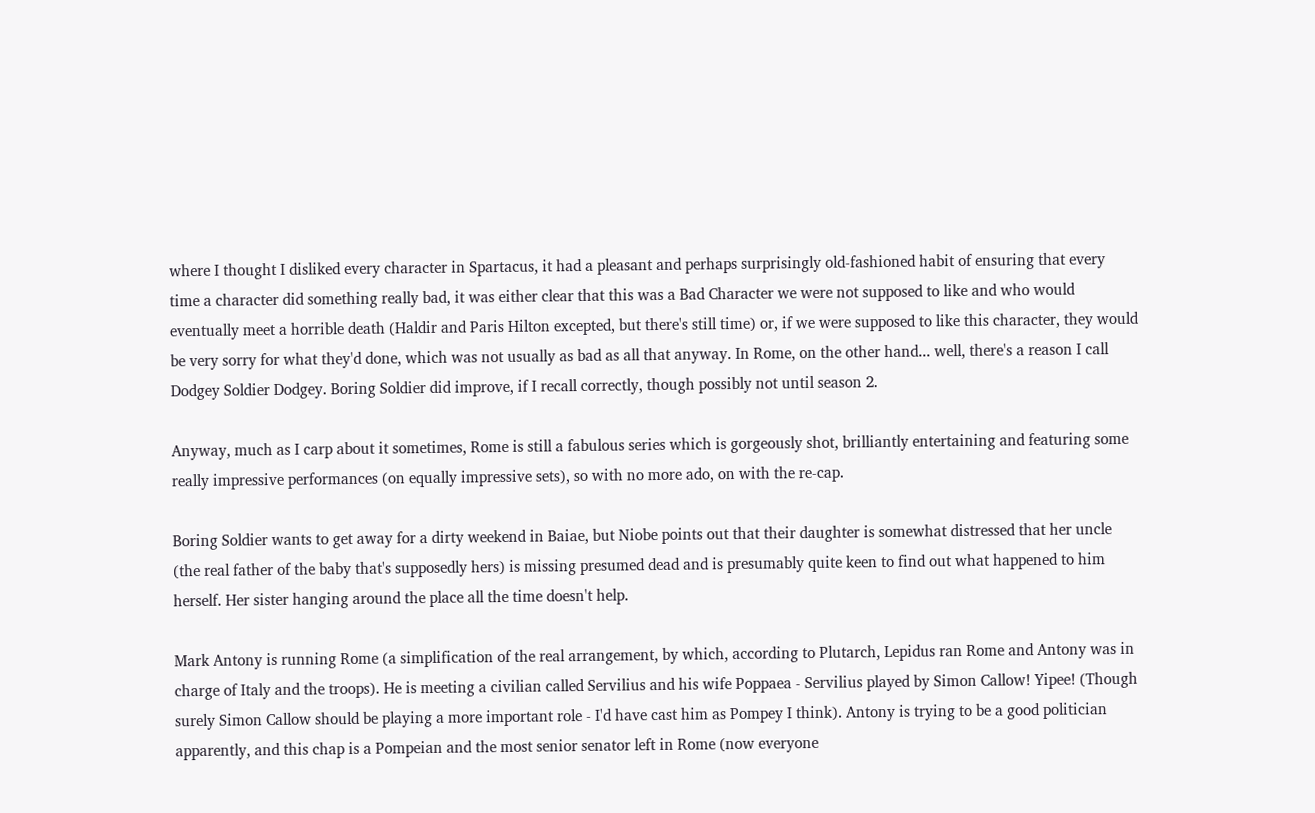where I thought I disliked every character in Spartacus, it had a pleasant and perhaps surprisingly old-fashioned habit of ensuring that every time a character did something really bad, it was either clear that this was a Bad Character we were not supposed to like and who would eventually meet a horrible death (Haldir and Paris Hilton excepted, but there's still time) or, if we were supposed to like this character, they would be very sorry for what they'd done, which was not usually as bad as all that anyway. In Rome, on the other hand... well, there's a reason I call Dodgey Soldier Dodgey. Boring Soldier did improve, if I recall correctly, though possibly not until season 2.

Anyway, much as I carp about it sometimes, Rome is still a fabulous series which is gorgeously shot, brilliantly entertaining and featuring some really impressive performances (on equally impressive sets), so with no more ado, on with the re-cap.

Boring Soldier wants to get away for a dirty weekend in Baiae, but Niobe points out that their daughter is somewhat distressed that her uncle (the real father of the baby that's supposedly hers) is missing presumed dead and is presumably quite keen to find out what happened to him herself. Her sister hanging around the place all the time doesn't help.

Mark Antony is running Rome (a simplification of the real arrangement, by which, according to Plutarch, Lepidus ran Rome and Antony was in charge of Italy and the troops). He is meeting a civilian called Servilius and his wife Poppaea - Servilius played by Simon Callow! Yipee! (Though surely Simon Callow should be playing a more important role - I'd have cast him as Pompey I think). Antony is trying to be a good politician apparently, and this chap is a Pompeian and the most senior senator left in Rome (now everyone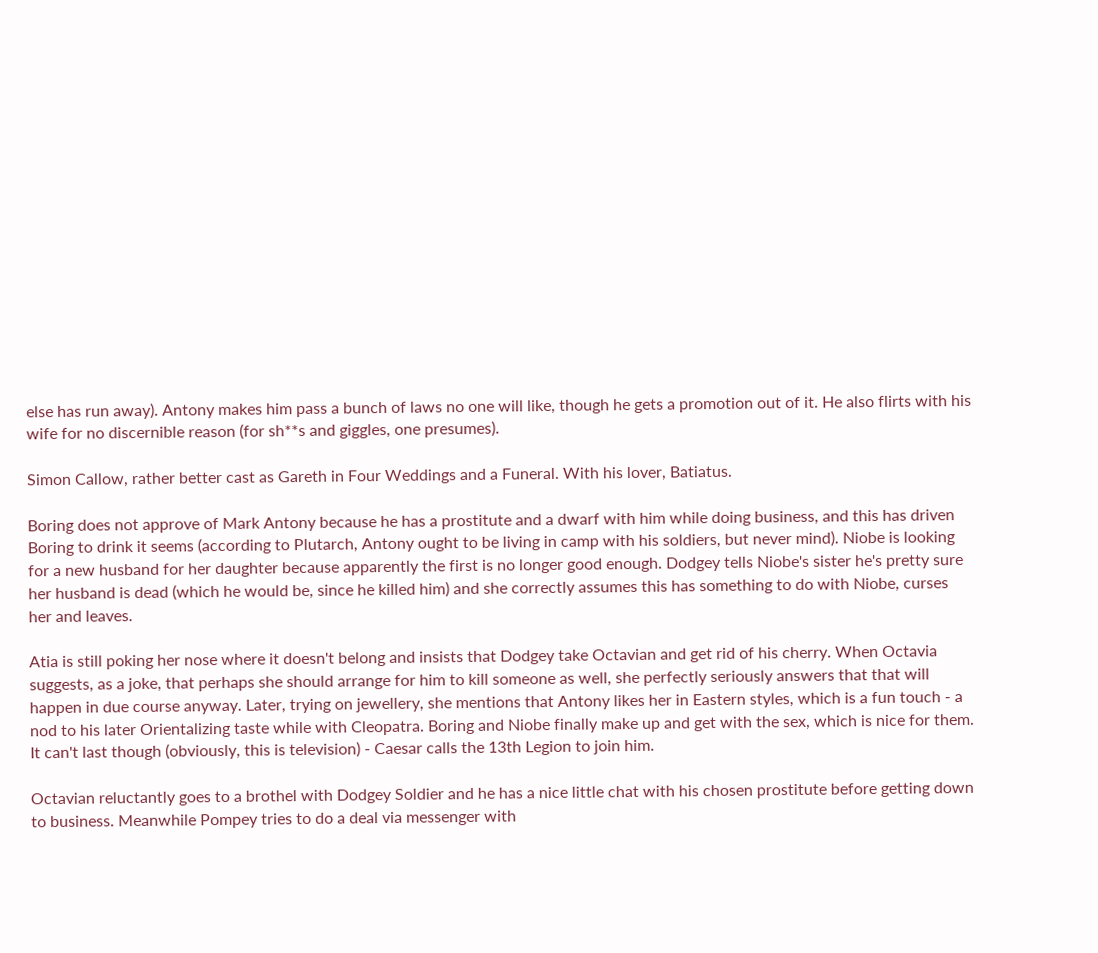else has run away). Antony makes him pass a bunch of laws no one will like, though he gets a promotion out of it. He also flirts with his wife for no discernible reason (for sh**s and giggles, one presumes).

Simon Callow, rather better cast as Gareth in Four Weddings and a Funeral. With his lover, Batiatus.

Boring does not approve of Mark Antony because he has a prostitute and a dwarf with him while doing business, and this has driven Boring to drink it seems (according to Plutarch, Antony ought to be living in camp with his soldiers, but never mind). Niobe is looking for a new husband for her daughter because apparently the first is no longer good enough. Dodgey tells Niobe's sister he's pretty sure her husband is dead (which he would be, since he killed him) and she correctly assumes this has something to do with Niobe, curses her and leaves.

Atia is still poking her nose where it doesn't belong and insists that Dodgey take Octavian and get rid of his cherry. When Octavia suggests, as a joke, that perhaps she should arrange for him to kill someone as well, she perfectly seriously answers that that will happen in due course anyway. Later, trying on jewellery, she mentions that Antony likes her in Eastern styles, which is a fun touch - a nod to his later Orientalizing taste while with Cleopatra. Boring and Niobe finally make up and get with the sex, which is nice for them. It can't last though (obviously, this is television) - Caesar calls the 13th Legion to join him.

Octavian reluctantly goes to a brothel with Dodgey Soldier and he has a nice little chat with his chosen prostitute before getting down to business. Meanwhile Pompey tries to do a deal via messenger with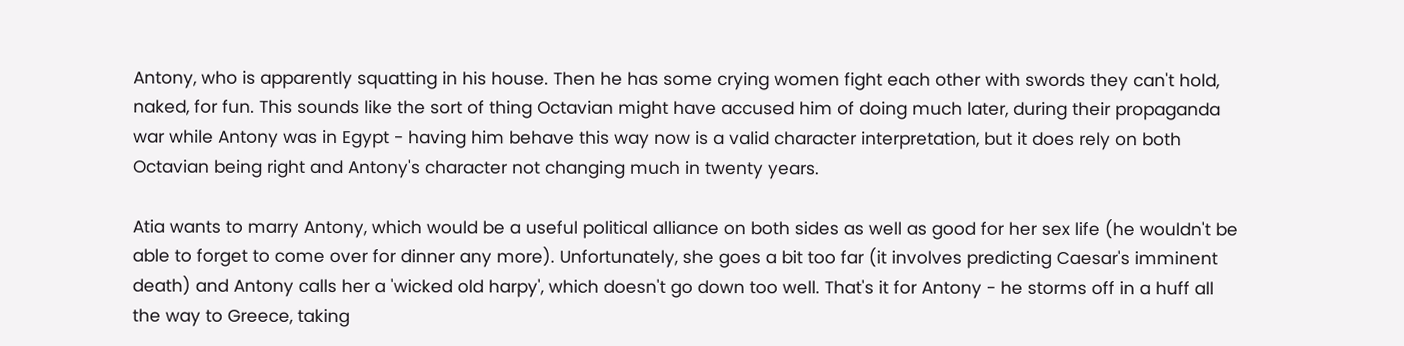Antony, who is apparently squatting in his house. Then he has some crying women fight each other with swords they can't hold, naked, for fun. This sounds like the sort of thing Octavian might have accused him of doing much later, during their propaganda war while Antony was in Egypt - having him behave this way now is a valid character interpretation, but it does rely on both Octavian being right and Antony's character not changing much in twenty years.

Atia wants to marry Antony, which would be a useful political alliance on both sides as well as good for her sex life (he wouldn't be able to forget to come over for dinner any more). Unfortunately, she goes a bit too far (it involves predicting Caesar's imminent death) and Antony calls her a 'wicked old harpy', which doesn't go down too well. That's it for Antony - he storms off in a huff all the way to Greece, taking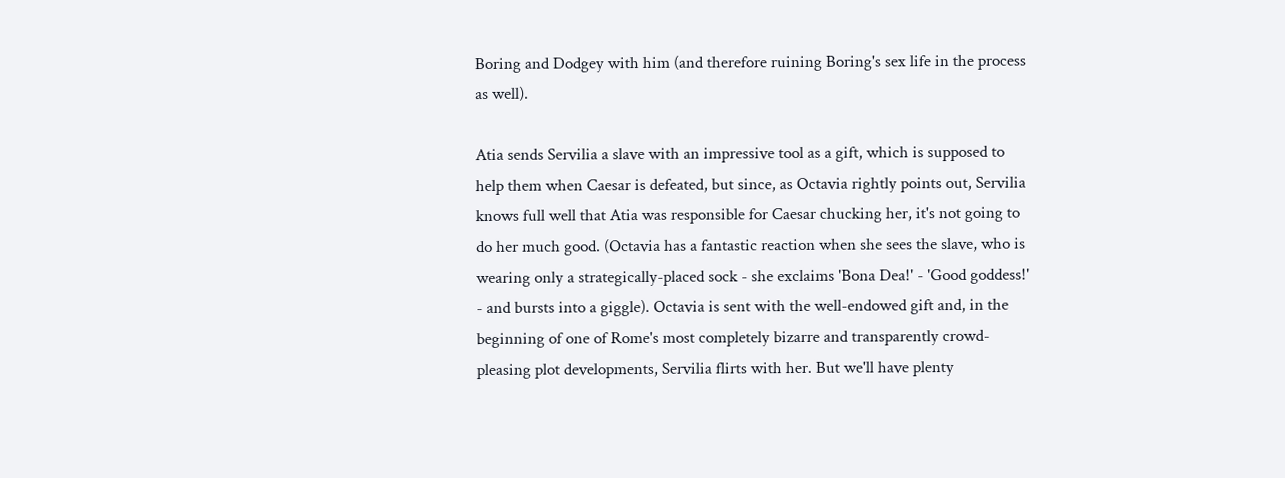Boring and Dodgey with him (and therefore ruining Boring's sex life in the process as well).

Atia sends Servilia a slave with an impressive tool as a gift, which is supposed to help them when Caesar is defeated, but since, as Octavia rightly points out, Servilia knows full well that Atia was responsible for Caesar chucking her, it's not going to do her much good. (Octavia has a fantastic reaction when she sees the slave, who is wearing only a strategically-placed sock - she exclaims 'Bona Dea!' - 'Good goddess!' - and bursts into a giggle). Octavia is sent with the well-endowed gift and, in the beginning of one of Rome's most completely bizarre and transparently crowd-pleasing plot developments, Servilia flirts with her. But we'll have plenty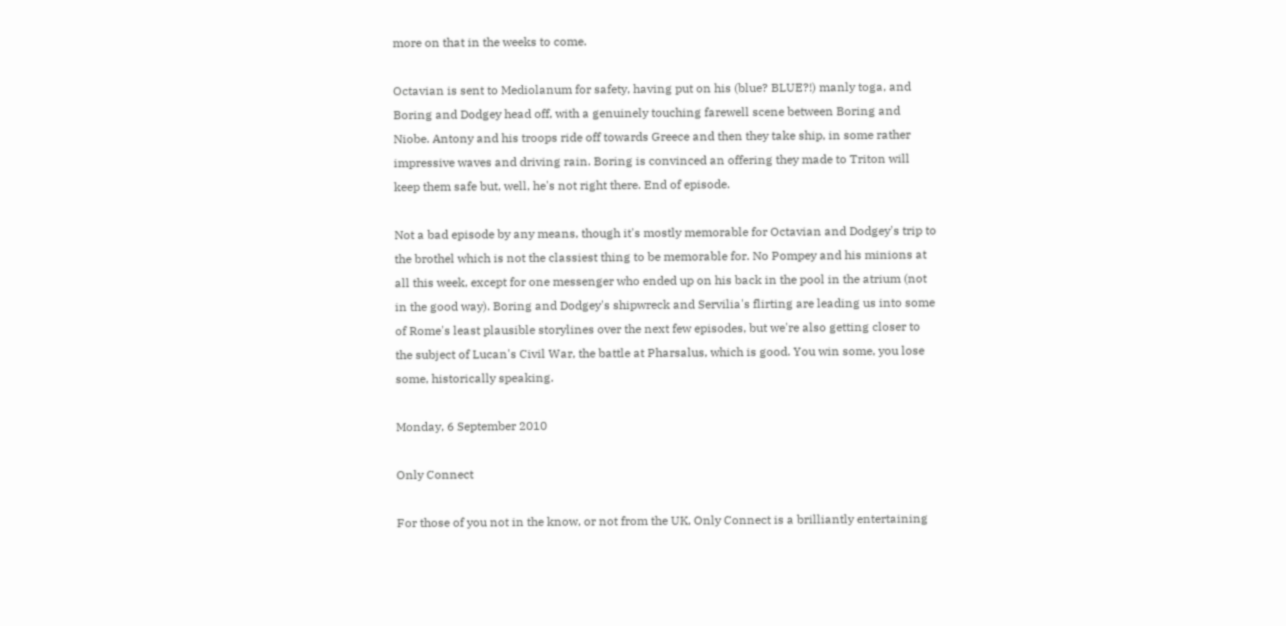more on that in the weeks to come.

Octavian is sent to Mediolanum for safety, having put on his (blue? BLUE?!) manly toga, and Boring and Dodgey head off, with a genuinely touching farewell scene between Boring and Niobe. Antony and his troops ride off towards Greece and then they take ship, in some rather impressive waves and driving rain. Boring is convinced an offering they made to Triton will keep them safe but, well, he's not right there. End of episode.

Not a bad episode by any means, though it's mostly memorable for Octavian and Dodgey's trip to the brothel which is not the classiest thing to be memorable for. No Pompey and his minions at all this week, except for one messenger who ended up on his back in the pool in the atrium (not in the good way). Boring and Dodgey's shipwreck and Servilia's flirting are leading us into some of Rome's least plausible storylines over the next few episodes, but we're also getting closer to the subject of Lucan's Civil War, the battle at Pharsalus, which is good. You win some, you lose some, historically speaking.

Monday, 6 September 2010

Only Connect

For those of you not in the know, or not from the UK, Only Connect is a brilliantly entertaining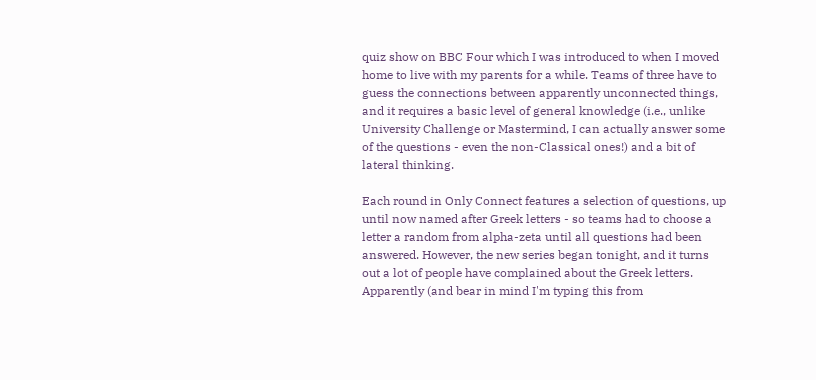quiz show on BBC Four which I was introduced to when I moved home to live with my parents for a while. Teams of three have to guess the connections between apparently unconnected things, and it requires a basic level of general knowledge (i.e., unlike University Challenge or Mastermind, I can actually answer some of the questions - even the non-Classical ones!) and a bit of lateral thinking.

Each round in Only Connect features a selection of questions, up until now named after Greek letters - so teams had to choose a letter a random from alpha-zeta until all questions had been answered. However, the new series began tonight, and it turns out a lot of people have complained about the Greek letters. Apparently (and bear in mind I'm typing this from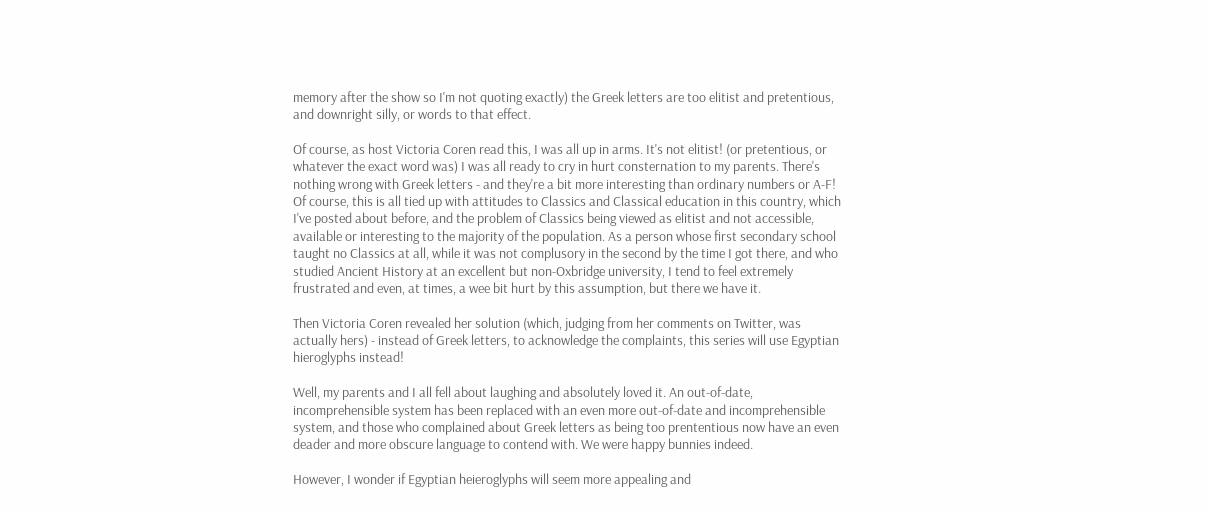memory after the show so I'm not quoting exactly) the Greek letters are too elitist and pretentious, and downright silly, or words to that effect.

Of course, as host Victoria Coren read this, I was all up in arms. It's not elitist! (or pretentious, or whatever the exact word was) I was all ready to cry in hurt consternation to my parents. There's nothing wrong with Greek letters - and they're a bit more interesting than ordinary numbers or A-F! Of course, this is all tied up with attitudes to Classics and Classical education in this country, which I've posted about before, and the problem of Classics being viewed as elitist and not accessible, available or interesting to the majority of the population. As a person whose first secondary school taught no Classics at all, while it was not complusory in the second by the time I got there, and who studied Ancient History at an excellent but non-Oxbridge university, I tend to feel extremely frustrated and even, at times, a wee bit hurt by this assumption, but there we have it.

Then Victoria Coren revealed her solution (which, judging from her comments on Twitter, was actually hers) - instead of Greek letters, to acknowledge the complaints, this series will use Egyptian hieroglyphs instead!

Well, my parents and I all fell about laughing and absolutely loved it. An out-of-date, incomprehensible system has been replaced with an even more out-of-date and incomprehensible system, and those who complained about Greek letters as being too prententious now have an even deader and more obscure language to contend with. We were happy bunnies indeed.

However, I wonder if Egyptian heieroglyphs will seem more appealing and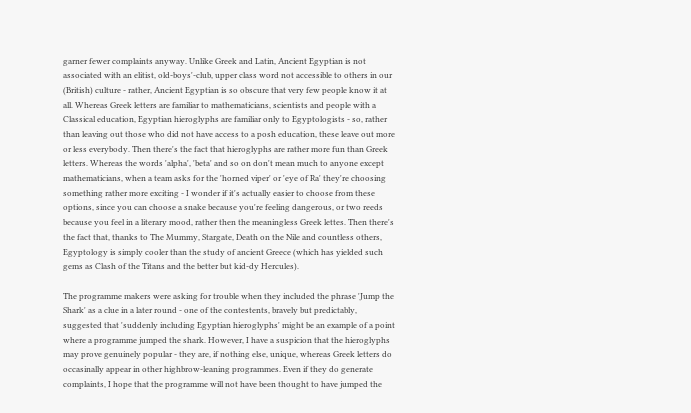garner fewer complaints anyway. Unlike Greek and Latin, Ancient Egyptian is not associated with an elitist, old-boys'-club, upper class word not accessible to others in our (British) culture - rather, Ancient Egyptian is so obscure that very few people know it at all. Whereas Greek letters are familiar to mathematicians, scientists and people with a Classical education, Egyptian hieroglyphs are familiar only to Egyptologists - so, rather than leaving out those who did not have access to a posh education, these leave out more or less everybody. Then there's the fact that hieroglyphs are rather more fun than Greek letters. Whereas the words 'alpha', 'beta' and so on don't mean much to anyone except mathematicians, when a team asks for the 'horned viper' or 'eye of Ra' they're choosing something rather more exciting - I wonder if it's actually easier to choose from these options, since you can choose a snake because you're feeling dangerous, or two reeds because you feel in a literary mood, rather then the meaningless Greek lettes. Then there's the fact that, thanks to The Mummy, Stargate, Death on the Nile and countless others, Egyptology is simply cooler than the study of ancient Greece (which has yielded such gems as Clash of the Titans and the better but kid-dy Hercules).

The programme makers were asking for trouble when they included the phrase 'Jump the Shark' as a clue in a later round - one of the contestents, bravely but predictably, suggested that 'suddenly including Egyptian hieroglyphs' might be an example of a point where a programme jumped the shark. However, I have a suspicion that the hieroglyphs may prove genuinely popular - they are, if nothing else, unique, whereas Greek letters do occasinally appear in other highbrow-leaning programmes. Even if they do generate complaints, I hope that the programme will not have been thought to have jumped the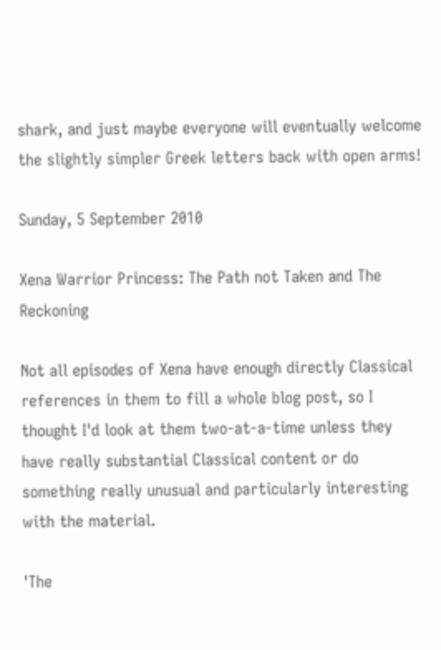shark, and just maybe everyone will eventually welcome the slightly simpler Greek letters back with open arms!

Sunday, 5 September 2010

Xena Warrior Princess: The Path not Taken and The Reckoning

Not all episodes of Xena have enough directly Classical references in them to fill a whole blog post, so I thought I'd look at them two-at-a-time unless they have really substantial Classical content or do something really unusual and particularly interesting with the material.

'The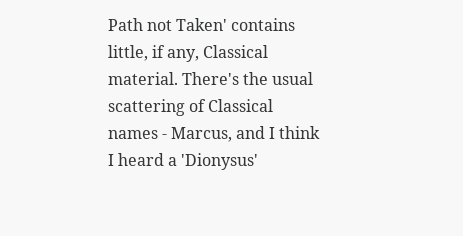Path not Taken' contains little, if any, Classical material. There's the usual scattering of Classical names - Marcus, and I think I heard a 'Dionysus'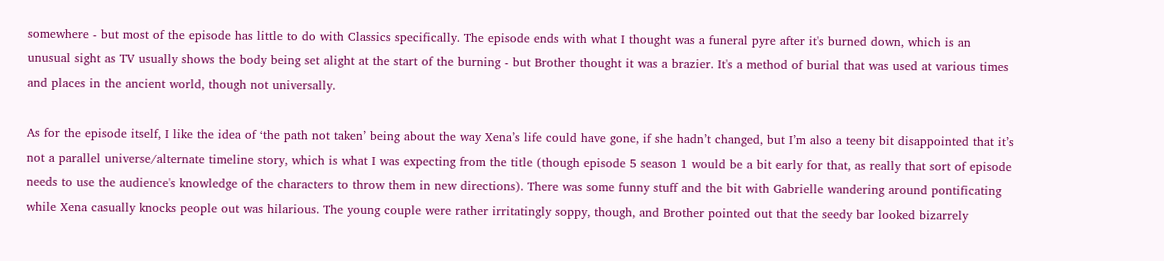somewhere - but most of the episode has little to do with Classics specifically. The episode ends with what I thought was a funeral pyre after it's burned down, which is an unusual sight as TV usually shows the body being set alight at the start of the burning - but Brother thought it was a brazier. It's a method of burial that was used at various times and places in the ancient world, though not universally.

As for the episode itself, I like the idea of ‘the path not taken’ being about the way Xena’s life could have gone, if she hadn’t changed, but I’m also a teeny bit disappointed that it’s not a parallel universe/alternate timeline story, which is what I was expecting from the title (though episode 5 season 1 would be a bit early for that, as really that sort of episode needs to use the audience's knowledge of the characters to throw them in new directions). There was some funny stuff and the bit with Gabrielle wandering around pontificating while Xena casually knocks people out was hilarious. The young couple were rather irritatingly soppy, though, and Brother pointed out that the seedy bar looked bizarrely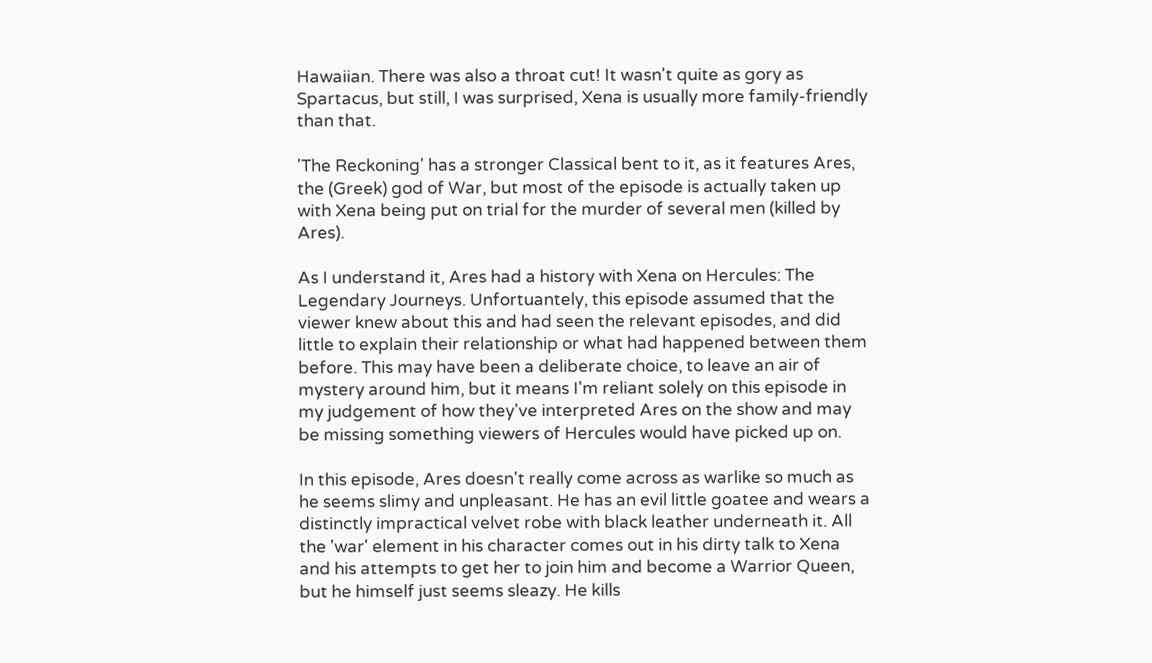Hawaiian. There was also a throat cut! It wasn't quite as gory as Spartacus, but still, I was surprised, Xena is usually more family-friendly than that.

'The Reckoning' has a stronger Classical bent to it, as it features Ares, the (Greek) god of War, but most of the episode is actually taken up with Xena being put on trial for the murder of several men (killed by Ares).

As I understand it, Ares had a history with Xena on Hercules: The Legendary Journeys. Unfortuantely, this episode assumed that the viewer knew about this and had seen the relevant episodes, and did little to explain their relationship or what had happened between them before. This may have been a deliberate choice, to leave an air of mystery around him, but it means I'm reliant solely on this episode in my judgement of how they've interpreted Ares on the show and may be missing something viewers of Hercules would have picked up on.

In this episode, Ares doesn't really come across as warlike so much as he seems slimy and unpleasant. He has an evil little goatee and wears a distinctly impractical velvet robe with black leather underneath it. All the 'war' element in his character comes out in his dirty talk to Xena and his attempts to get her to join him and become a Warrior Queen, but he himself just seems sleazy. He kills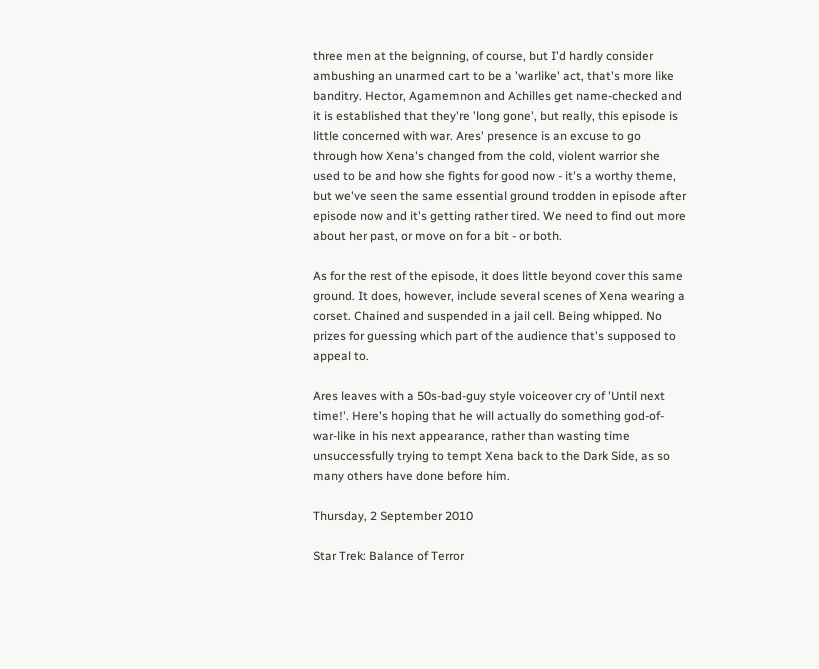three men at the beignning, of course, but I'd hardly consider ambushing an unarmed cart to be a 'warlike' act, that's more like banditry. Hector, Agamemnon and Achilles get name-checked and it is established that they're 'long gone', but really, this episode is little concerned with war. Ares' presence is an excuse to go through how Xena's changed from the cold, violent warrior she used to be and how she fights for good now - it's a worthy theme, but we've seen the same essential ground trodden in episode after episode now and it's getting rather tired. We need to find out more about her past, or move on for a bit - or both.

As for the rest of the episode, it does little beyond cover this same ground. It does, however, include several scenes of Xena wearing a corset. Chained and suspended in a jail cell. Being whipped. No prizes for guessing which part of the audience that's supposed to appeal to.

Ares leaves with a 50s-bad-guy style voiceover cry of 'Until next time!'. Here's hoping that he will actually do something god-of-war-like in his next appearance, rather than wasting time unsuccessfully trying to tempt Xena back to the Dark Side, as so many others have done before him.

Thursday, 2 September 2010

Star Trek: Balance of Terror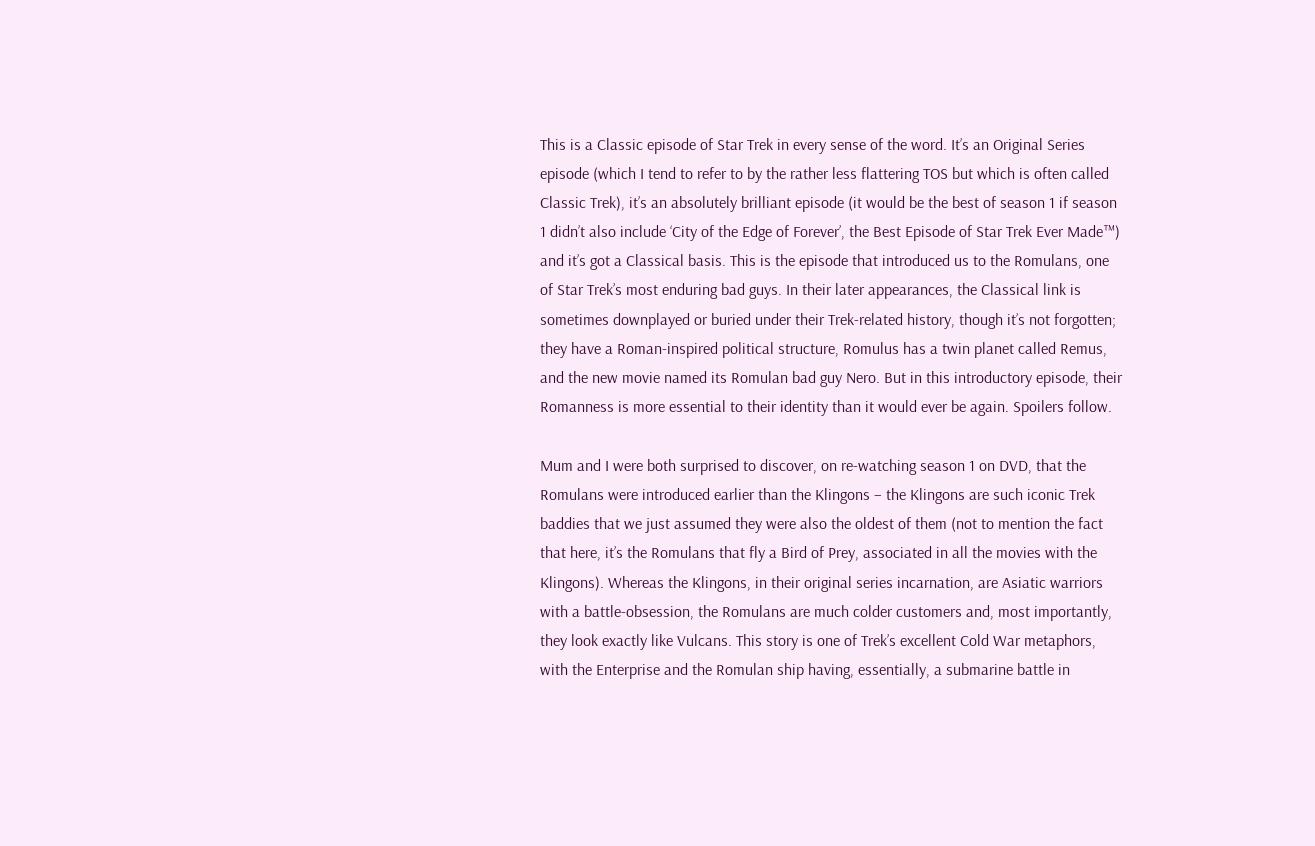This is a Classic episode of Star Trek in every sense of the word. It’s an Original Series episode (which I tend to refer to by the rather less flattering TOS but which is often called Classic Trek), it’s an absolutely brilliant episode (it would be the best of season 1 if season 1 didn’t also include ‘City of the Edge of Forever’, the Best Episode of Star Trek Ever Made™) and it’s got a Classical basis. This is the episode that introduced us to the Romulans, one of Star Trek’s most enduring bad guys. In their later appearances, the Classical link is sometimes downplayed or buried under their Trek-related history, though it’s not forgotten; they have a Roman-inspired political structure, Romulus has a twin planet called Remus, and the new movie named its Romulan bad guy Nero. But in this introductory episode, their Romanness is more essential to their identity than it would ever be again. Spoilers follow.

Mum and I were both surprised to discover, on re-watching season 1 on DVD, that the Romulans were introduced earlier than the Klingons – the Klingons are such iconic Trek baddies that we just assumed they were also the oldest of them (not to mention the fact that here, it’s the Romulans that fly a Bird of Prey, associated in all the movies with the Klingons). Whereas the Klingons, in their original series incarnation, are Asiatic warriors with a battle-obsession, the Romulans are much colder customers and, most importantly, they look exactly like Vulcans. This story is one of Trek’s excellent Cold War metaphors, with the Enterprise and the Romulan ship having, essentially, a submarine battle in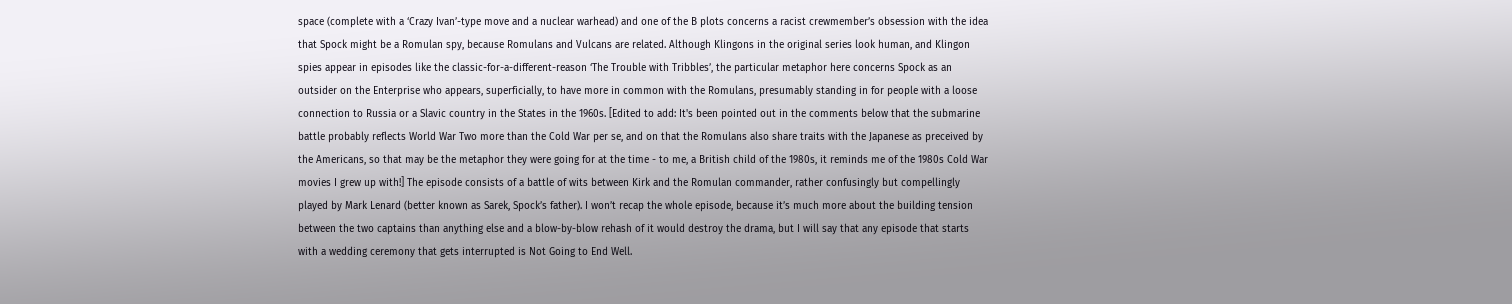space (complete with a ‘Crazy Ivan’-type move and a nuclear warhead) and one of the B plots concerns a racist crewmember’s obsession with the idea that Spock might be a Romulan spy, because Romulans and Vulcans are related. Although Klingons in the original series look human, and Klingon spies appear in episodes like the classic-for-a-different-reason ‘The Trouble with Tribbles’, the particular metaphor here concerns Spock as an outsider on the Enterprise who appears, superficially, to have more in common with the Romulans, presumably standing in for people with a loose connection to Russia or a Slavic country in the States in the 1960s. [Edited to add: It's been pointed out in the comments below that the submarine battle probably reflects World War Two more than the Cold War per se, and on that the Romulans also share traits with the Japanese as preceived by the Americans, so that may be the metaphor they were going for at the time - to me, a British child of the 1980s, it reminds me of the 1980s Cold War movies I grew up with!] The episode consists of a battle of wits between Kirk and the Romulan commander, rather confusingly but compellingly played by Mark Lenard (better known as Sarek, Spock’s father). I won’t recap the whole episode, because it’s much more about the building tension between the two captains than anything else and a blow-by-blow rehash of it would destroy the drama, but I will say that any episode that starts with a wedding ceremony that gets interrupted is Not Going to End Well.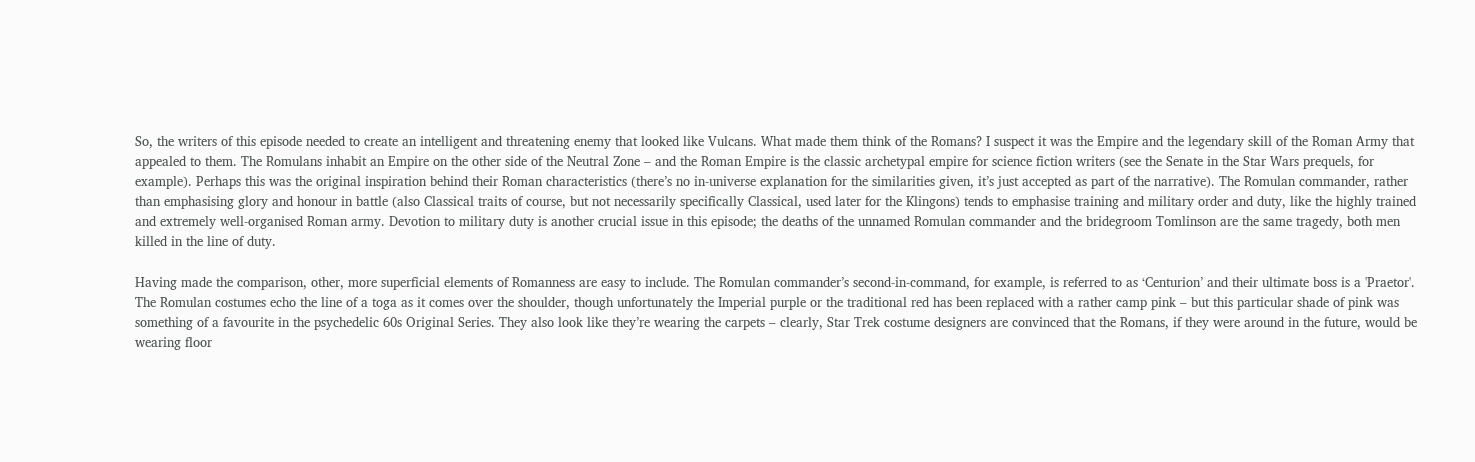So, the writers of this episode needed to create an intelligent and threatening enemy that looked like Vulcans. What made them think of the Romans? I suspect it was the Empire and the legendary skill of the Roman Army that appealed to them. The Romulans inhabit an Empire on the other side of the Neutral Zone – and the Roman Empire is the classic archetypal empire for science fiction writers (see the Senate in the Star Wars prequels, for example). Perhaps this was the original inspiration behind their Roman characteristics (there’s no in-universe explanation for the similarities given, it’s just accepted as part of the narrative). The Romulan commander, rather than emphasising glory and honour in battle (also Classical traits of course, but not necessarily specifically Classical, used later for the Klingons) tends to emphasise training and military order and duty, like the highly trained and extremely well-organised Roman army. Devotion to military duty is another crucial issue in this episode; the deaths of the unnamed Romulan commander and the bridegroom Tomlinson are the same tragedy, both men killed in the line of duty.

Having made the comparison, other, more superficial elements of Romanness are easy to include. The Romulan commander’s second-in-command, for example, is referred to as ‘Centurion’ and their ultimate boss is a 'Praetor'. The Romulan costumes echo the line of a toga as it comes over the shoulder, though unfortunately the Imperial purple or the traditional red has been replaced with a rather camp pink – but this particular shade of pink was something of a favourite in the psychedelic 60s Original Series. They also look like they’re wearing the carpets – clearly, Star Trek costume designers are convinced that the Romans, if they were around in the future, would be wearing floor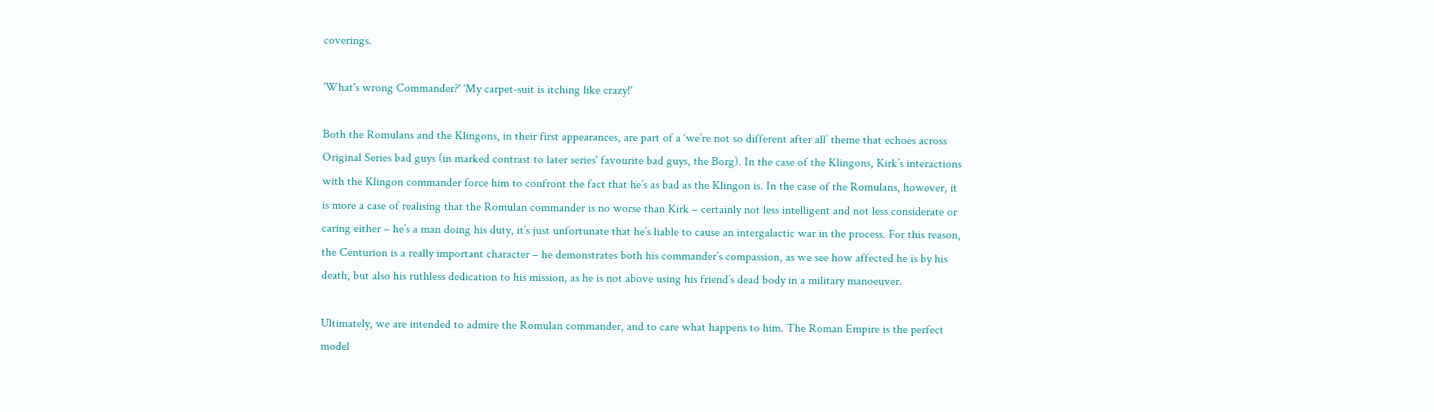coverings.

'What's wrong Commander?' 'My carpet-suit is itching like crazy!'

Both the Romulans and the Klingons, in their first appearances, are part of a ‘we’re not so different after all’ theme that echoes across Original Series bad guys (in marked contrast to later series' favourite bad guys, the Borg). In the case of the Klingons, Kirk’s interactions with the Klingon commander force him to confront the fact that he’s as bad as the Klingon is. In the case of the Romulans, however, it is more a case of realising that the Romulan commander is no worse than Kirk – certainly not less intelligent and not less considerate or caring either – he’s a man doing his duty, it’s just unfortunate that he’s liable to cause an intergalactic war in the process. For this reason, the Centurion is a really important character – he demonstrates both his commander’s compassion, as we see how affected he is by his death, but also his ruthless dedication to his mission, as he is not above using his friend’s dead body in a military manoeuver.

Ultimately, we are intended to admire the Romulan commander, and to care what happens to him. The Roman Empire is the perfect model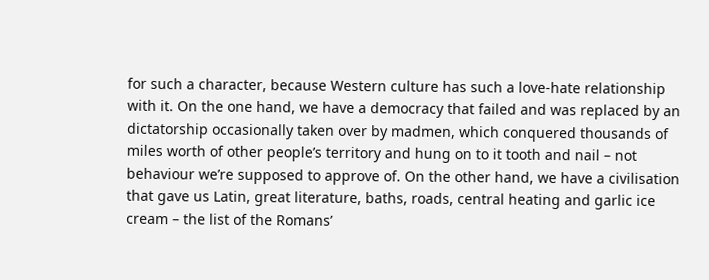for such a character, because Western culture has such a love-hate relationship with it. On the one hand, we have a democracy that failed and was replaced by an dictatorship occasionally taken over by madmen, which conquered thousands of miles worth of other people’s territory and hung on to it tooth and nail – not behaviour we’re supposed to approve of. On the other hand, we have a civilisation that gave us Latin, great literature, baths, roads, central heating and garlic ice cream – the list of the Romans’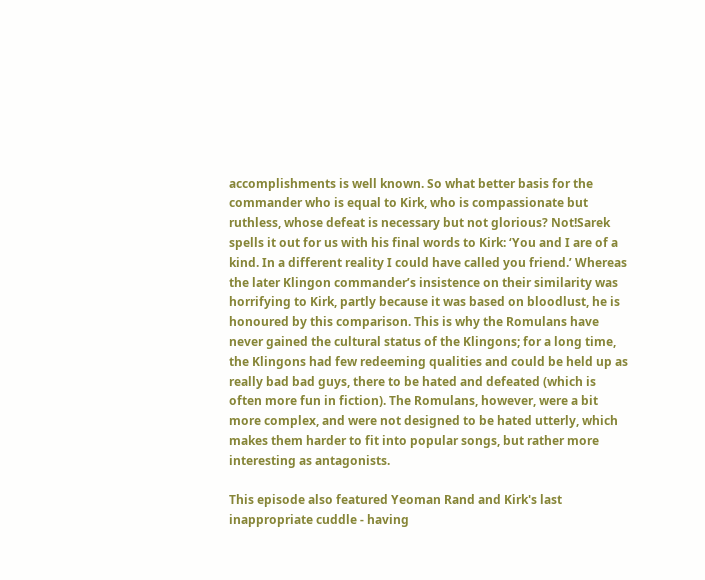accomplishments is well known. So what better basis for the commander who is equal to Kirk, who is compassionate but ruthless, whose defeat is necessary but not glorious? Not!Sarek spells it out for us with his final words to Kirk: ‘You and I are of a kind. In a different reality I could have called you friend.’ Whereas the later Klingon commander’s insistence on their similarity was horrifying to Kirk, partly because it was based on bloodlust, he is honoured by this comparison. This is why the Romulans have never gained the cultural status of the Klingons; for a long time, the Klingons had few redeeming qualities and could be held up as really bad bad guys, there to be hated and defeated (which is often more fun in fiction). The Romulans, however, were a bit more complex, and were not designed to be hated utterly, which makes them harder to fit into popular songs, but rather more interesting as antagonists.

This episode also featured Yeoman Rand and Kirk's last inappropriate cuddle - having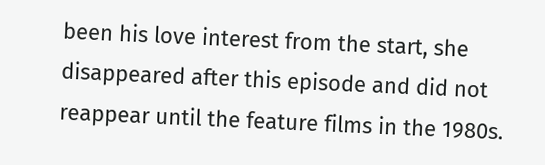been his love interest from the start, she disappeared after this episode and did not reappear until the feature films in the 1980s.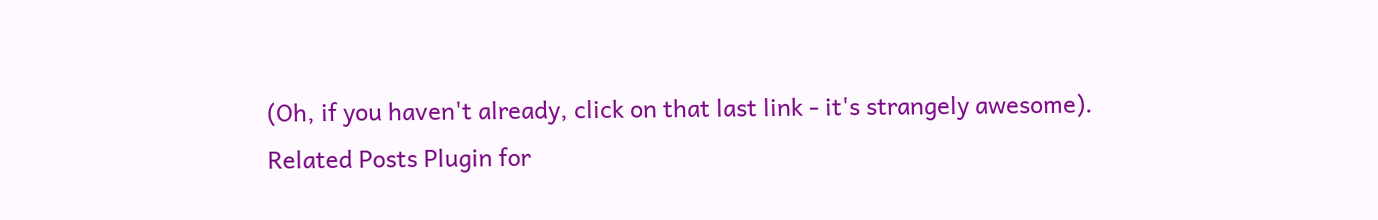(Oh, if you haven't already, click on that last link - it's strangely awesome).
Related Posts Plugin for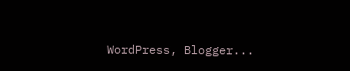WordPress, Blogger...